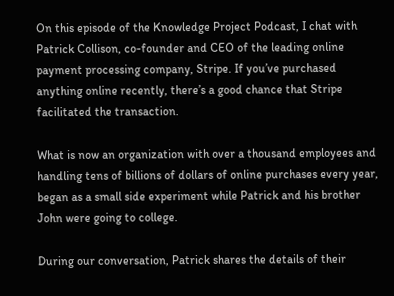On this episode of the Knowledge Project Podcast, I chat with Patrick Collison, co-founder and CEO of the leading online payment processing company, Stripe. If you’ve purchased anything online recently, there’s a good chance that Stripe facilitated the transaction.

What is now an organization with over a thousand employees and handling tens of billions of dollars of online purchases every year, began as a small side experiment while Patrick and his brother John were going to college.

During our conversation, Patrick shares the details of their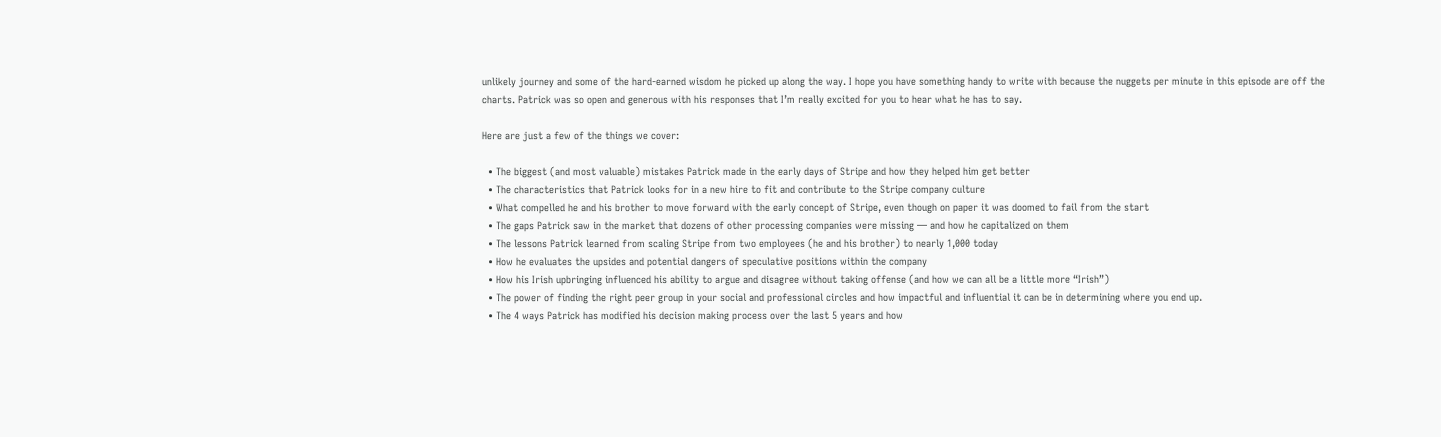unlikely journey and some of the hard-earned wisdom he picked up along the way. I hope you have something handy to write with because the nuggets per minute in this episode are off the charts. Patrick was so open and generous with his responses that I’m really excited for you to hear what he has to say.

Here are just a few of the things we cover:

  • The biggest (and most valuable) mistakes Patrick made in the early days of Stripe and how they helped him get better
  • The characteristics that Patrick looks for in a new hire to fit and contribute to the Stripe company culture
  • What compelled he and his brother to move forward with the early concept of Stripe, even though on paper it was doomed to fail from the start
  • The gaps Patrick saw in the market that dozens of other processing companies were missing — and how he capitalized on them
  • The lessons Patrick learned from scaling Stripe from two employees (he and his brother) to nearly 1,000 today
  • How he evaluates the upsides and potential dangers of speculative positions within the company
  • How his Irish upbringing influenced his ability to argue and disagree without taking offense (and how we can all be a little more “Irish”)
  • The power of finding the right peer group in your social and professional circles and how impactful and influential it can be in determining where you end up.
  • The 4 ways Patrick has modified his decision making process over the last 5 years and how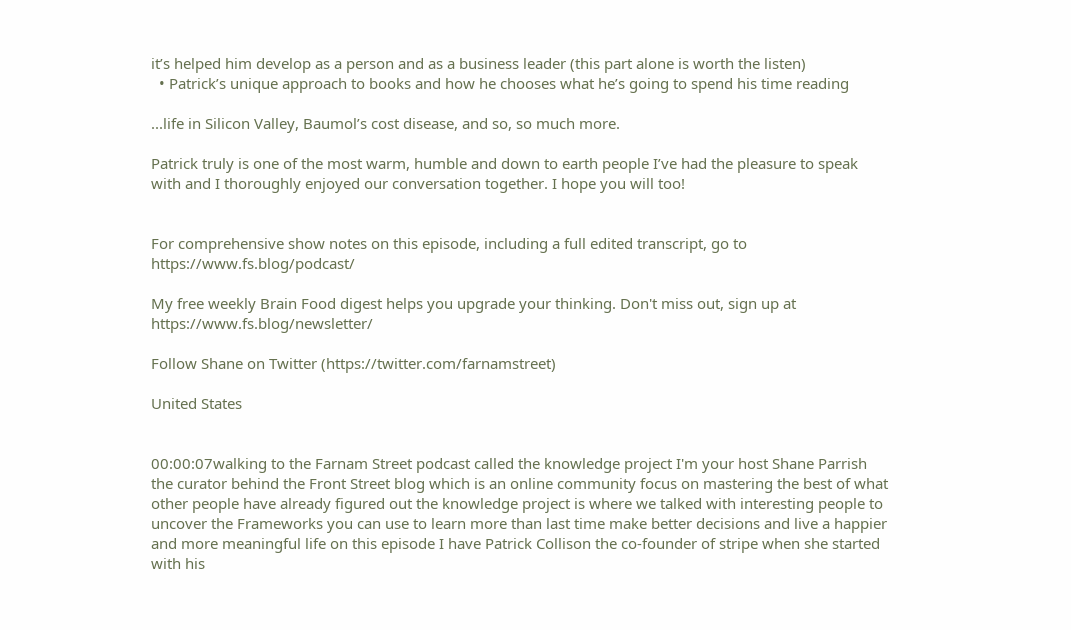it’s helped him develop as a person and as a business leader (this part alone is worth the listen)
  • Patrick’s unique approach to books and how he chooses what he’s going to spend his time reading

...life in Silicon Valley, Baumol’s cost disease, and so, so much more.

Patrick truly is one of the most warm, humble and down to earth people I’ve had the pleasure to speak with and I thoroughly enjoyed our conversation together. I hope you will too!


For comprehensive show notes on this episode, including a full edited transcript, go to https://www.fs.blog/podcast/

My free weekly Brain Food digest helps you upgrade your thinking. Don't miss out, sign up at https://www.fs.blog/newsletter/

Follow Shane on Twitter (https://twitter.com/farnamstreet)

United States


00:00:07walking to the Farnam Street podcast called the knowledge project I'm your host Shane Parrish the curator behind the Front Street blog which is an online community focus on mastering the best of what other people have already figured out the knowledge project is where we talked with interesting people to uncover the Frameworks you can use to learn more than last time make better decisions and live a happier and more meaningful life on this episode I have Patrick Collison the co-founder of stripe when she started with his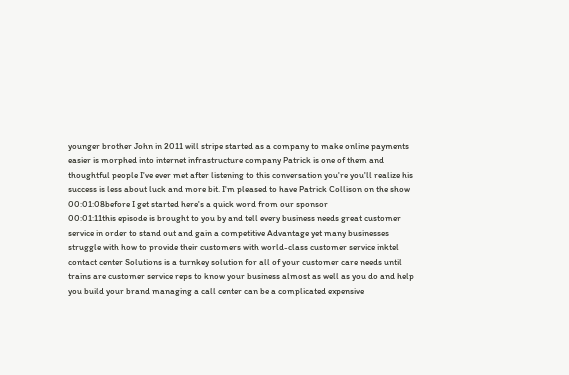younger brother John in 2011 will stripe started as a company to make online payments easier is morphed into internet infrastructure company Patrick is one of them and thoughtful people I've ever met after listening to this conversation you're you'll realize his success is less about luck and more bit. I'm pleased to have Patrick Collison on the show
00:01:08before I get started here's a quick word from our sponsor
00:01:11this episode is brought to you by and tell every business needs great customer service in order to stand out and gain a competitive Advantage yet many businesses struggle with how to provide their customers with world-class customer service inktel contact center Solutions is a turnkey solution for all of your customer care needs until trains are customer service reps to know your business almost as well as you do and help you build your brand managing a call center can be a complicated expensive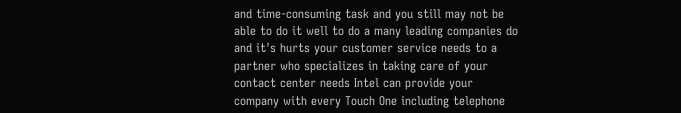and time-consuming task and you still may not be able to do it well to do a many leading companies do and it's hurts your customer service needs to a partner who specializes in taking care of your contact center needs Intel can provide your company with every Touch One including telephone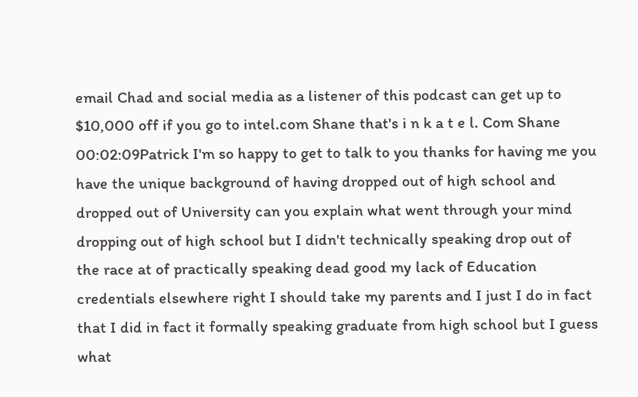email Chad and social media as a listener of this podcast can get up to $10,000 off if you go to intel.com Shane that's i n k a t e l. Com Shane
00:02:09Patrick I'm so happy to get to talk to you thanks for having me you have the unique background of having dropped out of high school and dropped out of University can you explain what went through your mind dropping out of high school but I didn't technically speaking drop out of the race at of practically speaking dead good my lack of Education credentials elsewhere right I should take my parents and I just I do in fact that I did in fact it formally speaking graduate from high school but I guess what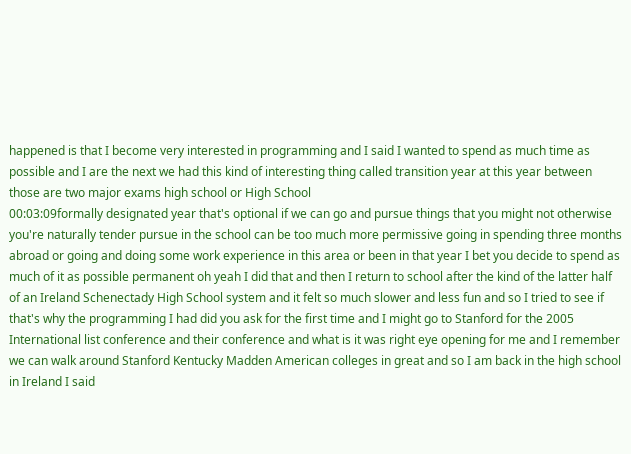happened is that I become very interested in programming and I said I wanted to spend as much time as possible and I are the next we had this kind of interesting thing called transition year at this year between those are two major exams high school or High School
00:03:09formally designated year that's optional if we can go and pursue things that you might not otherwise you're naturally tender pursue in the school can be too much more permissive going in spending three months abroad or going and doing some work experience in this area or been in that year I bet you decide to spend as much of it as possible permanent oh yeah I did that and then I return to school after the kind of the latter half of an Ireland Schenectady High School system and it felt so much slower and less fun and so I tried to see if that's why the programming I had did you ask for the first time and I might go to Stanford for the 2005 International list conference and their conference and what is it was right eye opening for me and I remember we can walk around Stanford Kentucky Madden American colleges in great and so I am back in the high school in Ireland I said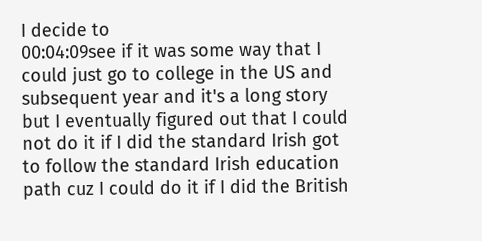I decide to
00:04:09see if it was some way that I could just go to college in the US and subsequent year and it's a long story but I eventually figured out that I could not do it if I did the standard Irish got to follow the standard Irish education path cuz I could do it if I did the British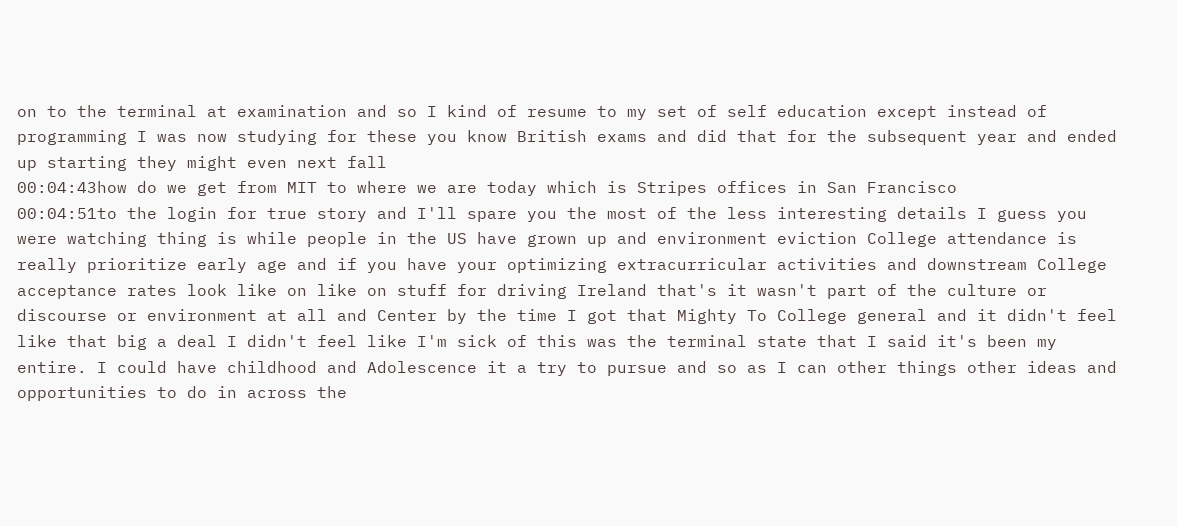on to the terminal at examination and so I kind of resume to my set of self education except instead of programming I was now studying for these you know British exams and did that for the subsequent year and ended up starting they might even next fall
00:04:43how do we get from MIT to where we are today which is Stripes offices in San Francisco
00:04:51to the login for true story and I'll spare you the most of the less interesting details I guess you were watching thing is while people in the US have grown up and environment eviction College attendance is really prioritize early age and if you have your optimizing extracurricular activities and downstream College acceptance rates look like on like on stuff for driving Ireland that's it wasn't part of the culture or discourse or environment at all and Center by the time I got that Mighty To College general and it didn't feel like that big a deal I didn't feel like I'm sick of this was the terminal state that I said it's been my entire. I could have childhood and Adolescence it a try to pursue and so as I can other things other ideas and opportunities to do in across the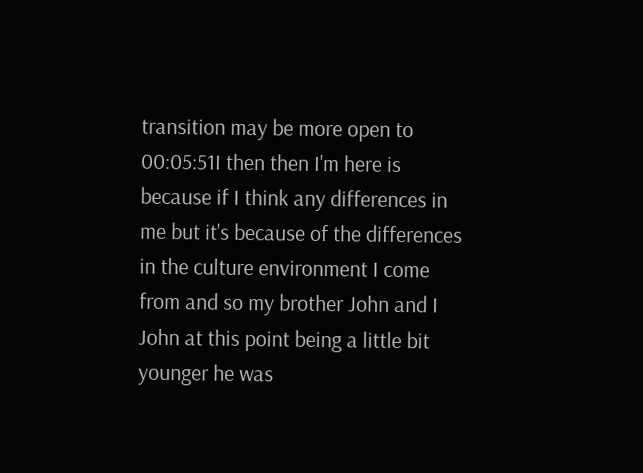transition may be more open to
00:05:51I then then I'm here is because if I think any differences in me but it's because of the differences in the culture environment I come from and so my brother John and I John at this point being a little bit younger he was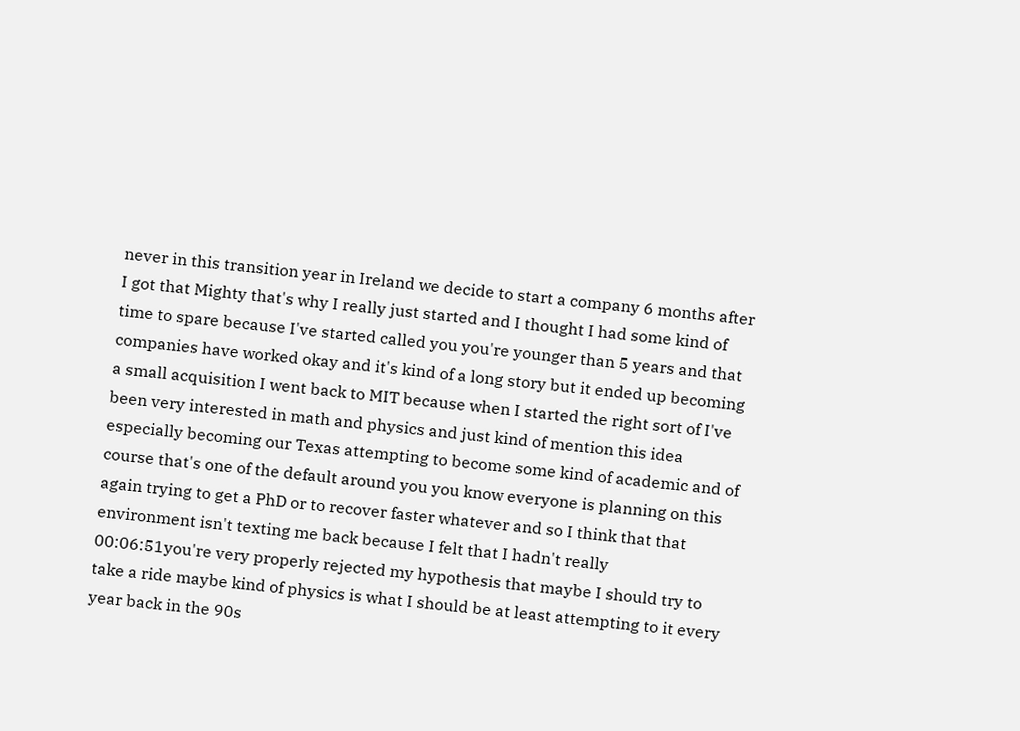never in this transition year in Ireland we decide to start a company 6 months after I got that Mighty that's why I really just started and I thought I had some kind of time to spare because I've started called you you're younger than 5 years and that companies have worked okay and it's kind of a long story but it ended up becoming a small acquisition I went back to MIT because when I started the right sort of I've been very interested in math and physics and just kind of mention this idea especially becoming our Texas attempting to become some kind of academic and of course that's one of the default around you you know everyone is planning on this again trying to get a PhD or to recover faster whatever and so I think that that environment isn't texting me back because I felt that I hadn't really
00:06:51you're very properly rejected my hypothesis that maybe I should try to take a ride maybe kind of physics is what I should be at least attempting to it every year back in the 90s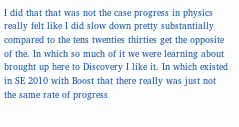I did that that was not the case progress in physics really felt like I did slow down pretty substantially compared to the tens twenties thirties get the opposite of the. In which so much of it we were learning about brought up here to Discovery I like it. In which existed in SE 2010 with Boost that there really was just not the same rate of progress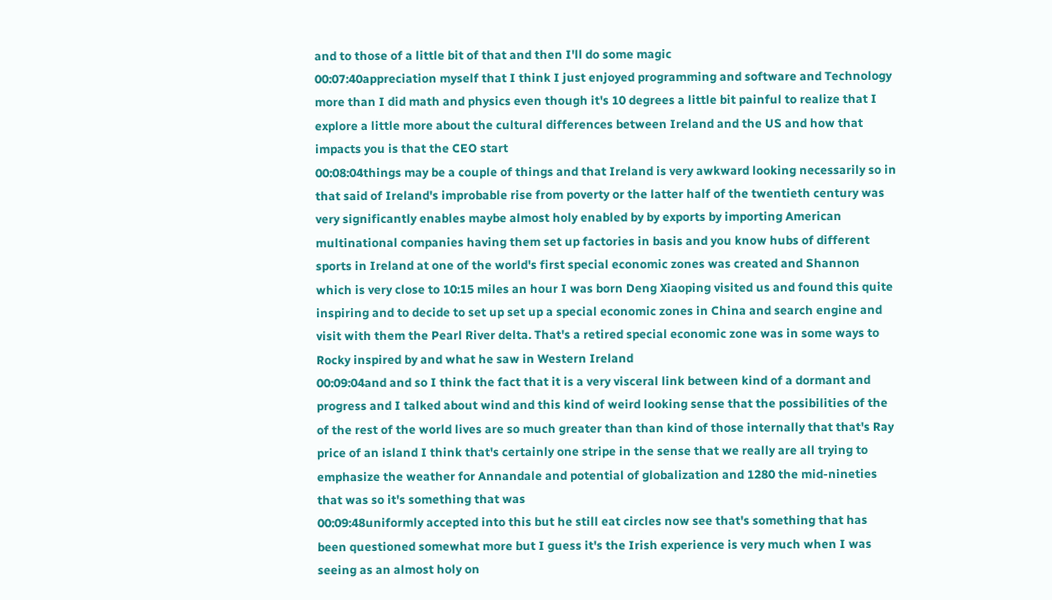and to those of a little bit of that and then I'll do some magic
00:07:40appreciation myself that I think I just enjoyed programming and software and Technology more than I did math and physics even though it's 10 degrees a little bit painful to realize that I explore a little more about the cultural differences between Ireland and the US and how that impacts you is that the CEO start
00:08:04things may be a couple of things and that Ireland is very awkward looking necessarily so in that said of Ireland's improbable rise from poverty or the latter half of the twentieth century was very significantly enables maybe almost holy enabled by by exports by importing American multinational companies having them set up factories in basis and you know hubs of different sports in Ireland at one of the world's first special economic zones was created and Shannon which is very close to 10:15 miles an hour I was born Deng Xiaoping visited us and found this quite inspiring and to decide to set up set up a special economic zones in China and search engine and visit with them the Pearl River delta. That's a retired special economic zone was in some ways to Rocky inspired by and what he saw in Western Ireland
00:09:04and and so I think the fact that it is a very visceral link between kind of a dormant and progress and I talked about wind and this kind of weird looking sense that the possibilities of the of the rest of the world lives are so much greater than than kind of those internally that that's Ray price of an island I think that's certainly one stripe in the sense that we really are all trying to emphasize the weather for Annandale and potential of globalization and 1280 the mid-nineties that was so it's something that was
00:09:48uniformly accepted into this but he still eat circles now see that's something that has been questioned somewhat more but I guess it's the Irish experience is very much when I was seeing as an almost holy on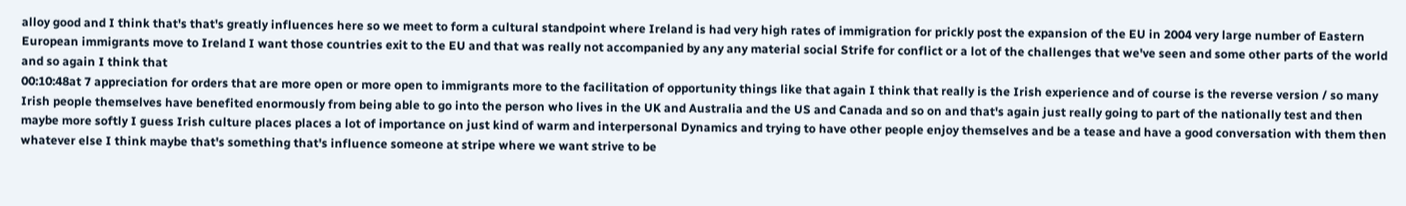alloy good and I think that's that's greatly influences here so we meet to form a cultural standpoint where Ireland is had very high rates of immigration for prickly post the expansion of the EU in 2004 very large number of Eastern European immigrants move to Ireland I want those countries exit to the EU and that was really not accompanied by any any material social Strife for conflict or a lot of the challenges that we've seen and some other parts of the world and so again I think that
00:10:48at 7 appreciation for orders that are more open or more open to immigrants more to the facilitation of opportunity things like that again I think that really is the Irish experience and of course is the reverse version / so many Irish people themselves have benefited enormously from being able to go into the person who lives in the UK and Australia and the US and Canada and so on and that's again just really going to part of the nationally test and then maybe more softly I guess Irish culture places places a lot of importance on just kind of warm and interpersonal Dynamics and trying to have other people enjoy themselves and be a tease and have a good conversation with them then whatever else I think maybe that's something that's influence someone at stripe where we want strive to be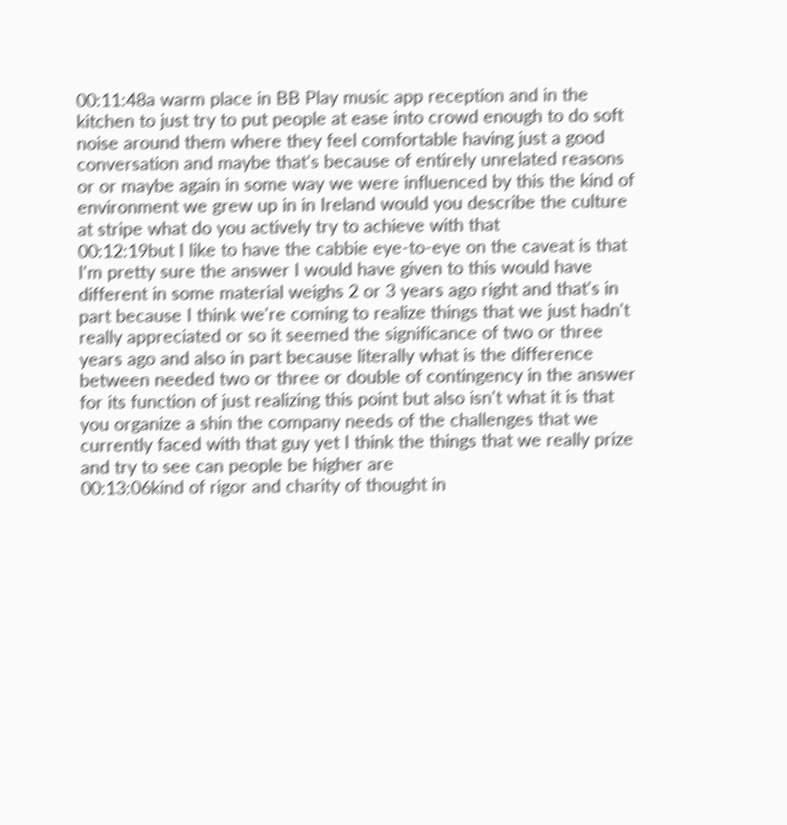00:11:48a warm place in BB Play music app reception and in the kitchen to just try to put people at ease into crowd enough to do soft noise around them where they feel comfortable having just a good conversation and maybe that's because of entirely unrelated reasons or or maybe again in some way we were influenced by this the kind of environment we grew up in in Ireland would you describe the culture at stripe what do you actively try to achieve with that
00:12:19but I like to have the cabbie eye-to-eye on the caveat is that I'm pretty sure the answer I would have given to this would have different in some material weighs 2 or 3 years ago right and that's in part because I think we're coming to realize things that we just hadn't really appreciated or so it seemed the significance of two or three years ago and also in part because literally what is the difference between needed two or three or double of contingency in the answer for its function of just realizing this point but also isn't what it is that you organize a shin the company needs of the challenges that we currently faced with that guy yet I think the things that we really prize and try to see can people be higher are
00:13:06kind of rigor and charity of thought in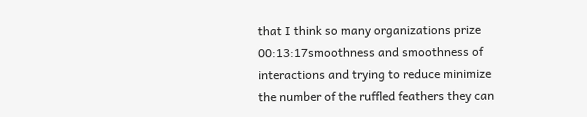that I think so many organizations prize
00:13:17smoothness and smoothness of interactions and trying to reduce minimize the number of the ruffled feathers they can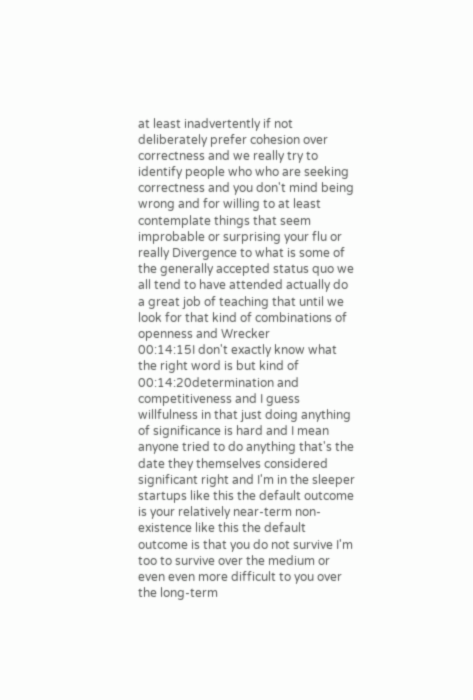at least inadvertently if not deliberately prefer cohesion over correctness and we really try to identify people who who are seeking correctness and you don't mind being wrong and for willing to at least contemplate things that seem improbable or surprising your flu or really Divergence to what is some of the generally accepted status quo we all tend to have attended actually do a great job of teaching that until we look for that kind of combinations of openness and Wrecker
00:14:15I don't exactly know what the right word is but kind of
00:14:20determination and competitiveness and I guess willfulness in that just doing anything of significance is hard and I mean anyone tried to do anything that's the date they themselves considered significant right and I'm in the sleeper startups like this the default outcome is your relatively near-term non-existence like this the default outcome is that you do not survive I'm too to survive over the medium or even even more difficult to you over the long-term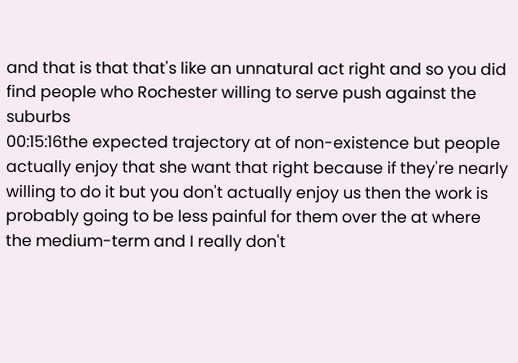and that is that that's like an unnatural act right and so you did find people who Rochester willing to serve push against the suburbs
00:15:16the expected trajectory at of non-existence but people actually enjoy that she want that right because if they're nearly willing to do it but you don't actually enjoy us then the work is probably going to be less painful for them over the at where the medium-term and I really don't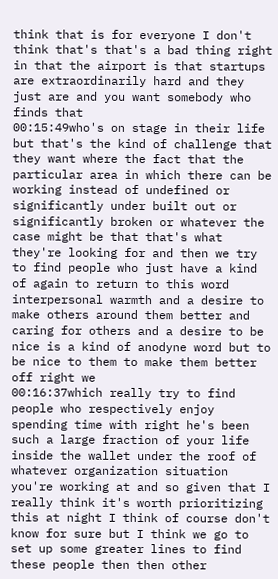think that is for everyone I don't think that's that's a bad thing right in that the airport is that startups are extraordinarily hard and they just are and you want somebody who finds that
00:15:49who's on stage in their life but that's the kind of challenge that they want where the fact that the particular area in which there can be working instead of undefined or significantly under built out or significantly broken or whatever the case might be that that's what they're looking for and then we try to find people who just have a kind of again to return to this word interpersonal warmth and a desire to make others around them better and caring for others and a desire to be nice is a kind of anodyne word but to be nice to them to make them better off right we
00:16:37which really try to find people who respectively enjoy spending time with right he's been such a large fraction of your life inside the wallet under the roof of whatever organization situation you're working at and so given that I really think it's worth prioritizing this at night I think of course don't know for sure but I think we go to set up some greater lines to find these people then then other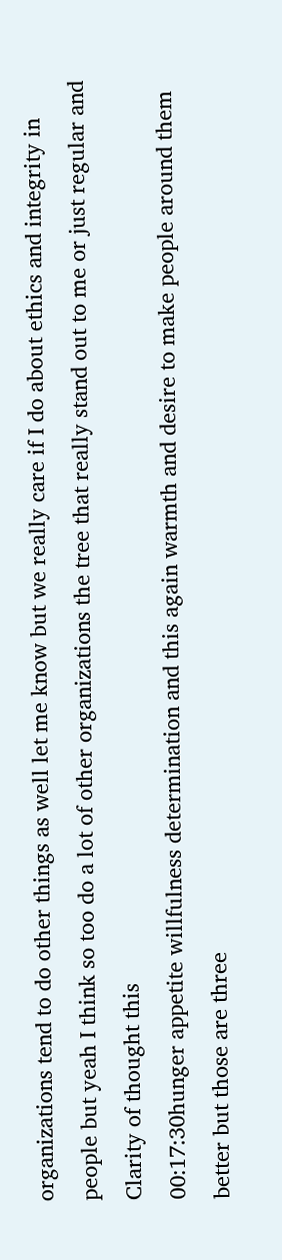organizations tend to do other things as well let me know but we really care if I do about ethics and integrity in people but yeah I think so too do a lot of other organizations the tree that really stand out to me or just regular and Clarity of thought this
00:17:30hunger appetite willfulness determination and this again warmth and desire to make people around them better but those are three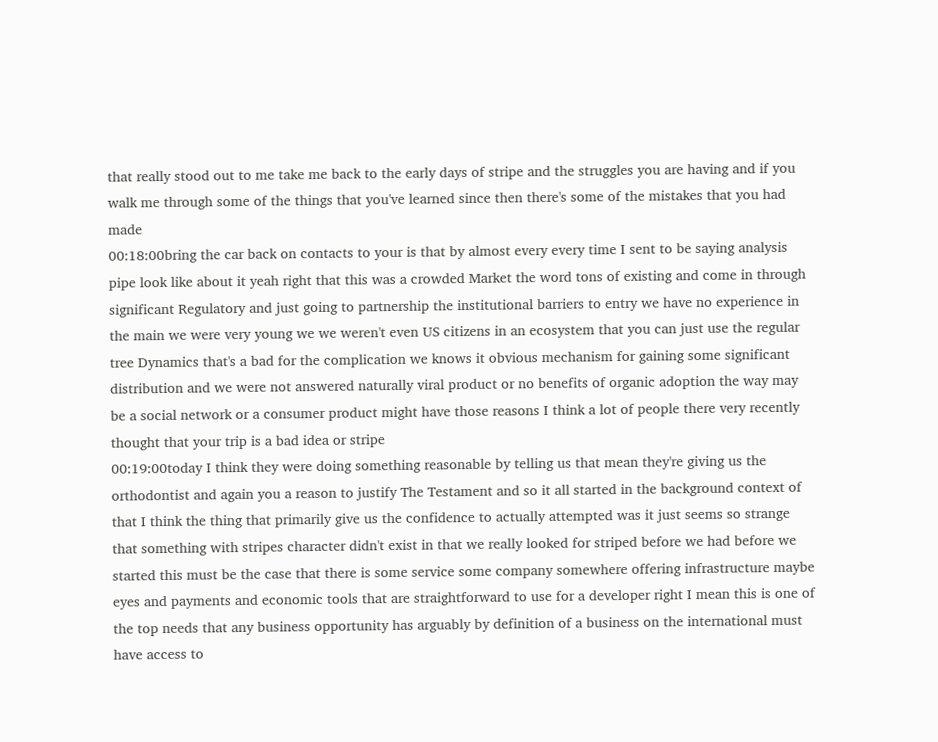that really stood out to me take me back to the early days of stripe and the struggles you are having and if you walk me through some of the things that you've learned since then there's some of the mistakes that you had made
00:18:00bring the car back on contacts to your is that by almost every every time I sent to be saying analysis pipe look like about it yeah right that this was a crowded Market the word tons of existing and come in through significant Regulatory and just going to partnership the institutional barriers to entry we have no experience in the main we were very young we we weren't even US citizens in an ecosystem that you can just use the regular tree Dynamics that's a bad for the complication we knows it obvious mechanism for gaining some significant distribution and we were not answered naturally viral product or no benefits of organic adoption the way may be a social network or a consumer product might have those reasons I think a lot of people there very recently thought that your trip is a bad idea or stripe
00:19:00today I think they were doing something reasonable by telling us that mean they're giving us the orthodontist and again you a reason to justify The Testament and so it all started in the background context of that I think the thing that primarily give us the confidence to actually attempted was it just seems so strange that something with stripes character didn't exist in that we really looked for striped before we had before we started this must be the case that there is some service some company somewhere offering infrastructure maybe eyes and payments and economic tools that are straightforward to use for a developer right I mean this is one of the top needs that any business opportunity has arguably by definition of a business on the international must have access to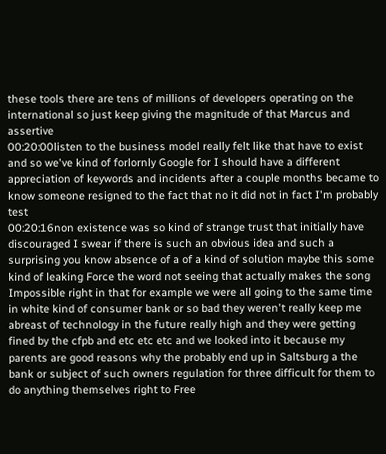these tools there are tens of millions of developers operating on the international so just keep giving the magnitude of that Marcus and assertive
00:20:00listen to the business model really felt like that have to exist and so we've kind of forlornly Google for I should have a different appreciation of keywords and incidents after a couple months became to know someone resigned to the fact that no it did not in fact I'm probably test
00:20:16non existence was so kind of strange trust that initially have discouraged I swear if there is such an obvious idea and such a surprising you know absence of a of a kind of solution maybe this some kind of leaking Force the word not seeing that actually makes the song Impossible right in that for example we were all going to the same time in white kind of consumer bank or so bad they weren't really keep me abreast of technology in the future really high and they were getting fined by the cfpb and etc etc etc and we looked into it because my parents are good reasons why the probably end up in Saltsburg a the bank or subject of such owners regulation for three difficult for them to do anything themselves right to Free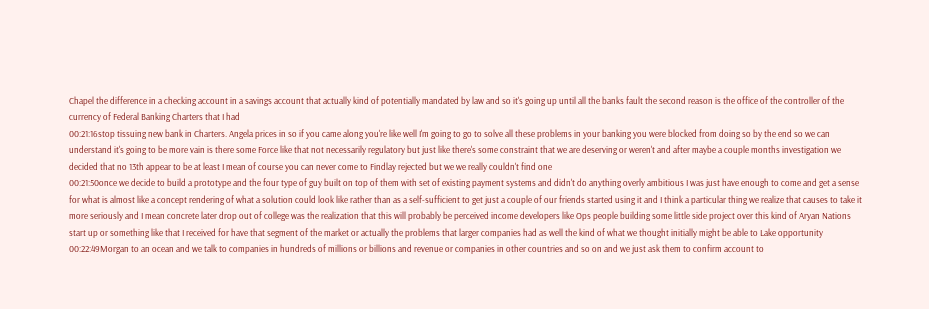Chapel the difference in a checking account in a savings account that actually kind of potentially mandated by law and so it's going up until all the banks fault the second reason is the office of the controller of the currency of Federal Banking Charters that I had
00:21:16stop tissuing new bank in Charters. Angela prices in so if you came along you're like well I'm going to go to solve all these problems in your banking you were blocked from doing so by the end so we can understand it's going to be more vain is there some Force like that not necessarily regulatory but just like there's some constraint that we are deserving or weren't and after maybe a couple months investigation we decided that no 13th appear to be at least I mean of course you can never come to Findlay rejected but we we really couldn't find one
00:21:50once we decide to build a prototype and the four type of guy built on top of them with set of existing payment systems and didn't do anything overly ambitious I was just have enough to come and get a sense for what is almost like a concept rendering of what a solution could look like rather than as a self-sufficient to get just a couple of our friends started using it and I think a particular thing we realize that causes to take it more seriously and I mean concrete later drop out of college was the realization that this will probably be perceived income developers like Ops people building some little side project over this kind of Aryan Nations start up or something like that I received for have that segment of the market or actually the problems that larger companies had as well the kind of what we thought initially might be able to Lake opportunity
00:22:49Morgan to an ocean and we talk to companies in hundreds of millions or billions and revenue or companies in other countries and so on and we just ask them to confirm account to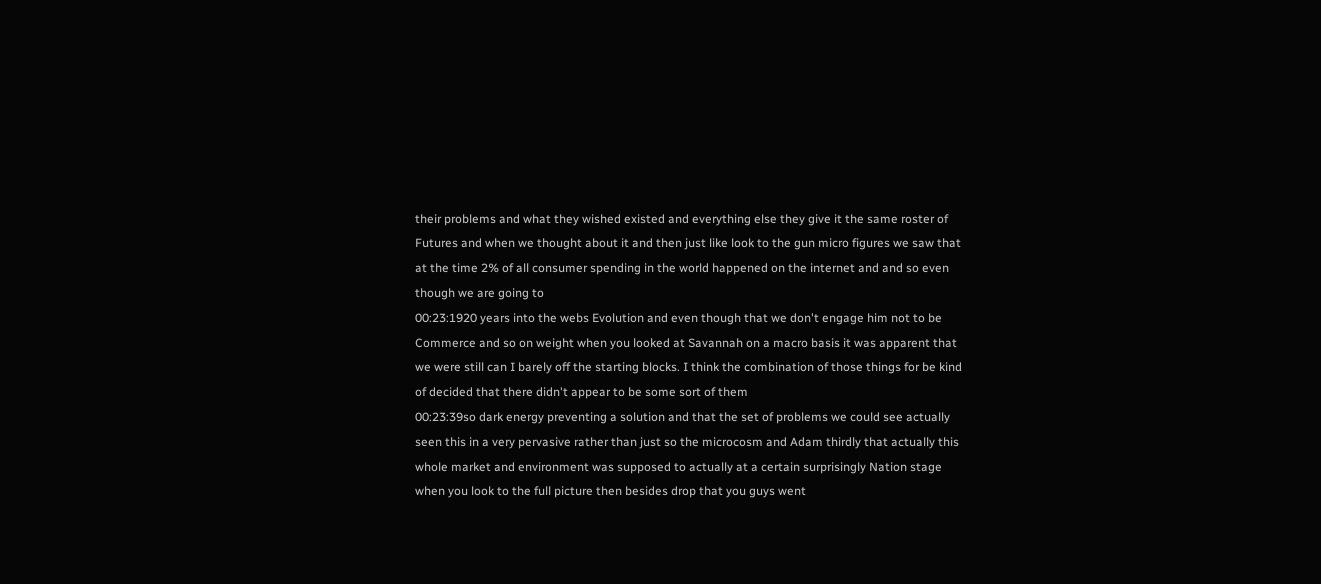their problems and what they wished existed and everything else they give it the same roster of Futures and when we thought about it and then just like look to the gun micro figures we saw that at the time 2% of all consumer spending in the world happened on the internet and and so even though we are going to
00:23:1920 years into the webs Evolution and even though that we don't engage him not to be Commerce and so on weight when you looked at Savannah on a macro basis it was apparent that we were still can I barely off the starting blocks. I think the combination of those things for be kind of decided that there didn't appear to be some sort of them
00:23:39so dark energy preventing a solution and that the set of problems we could see actually seen this in a very pervasive rather than just so the microcosm and Adam thirdly that actually this whole market and environment was supposed to actually at a certain surprisingly Nation stage when you look to the full picture then besides drop that you guys went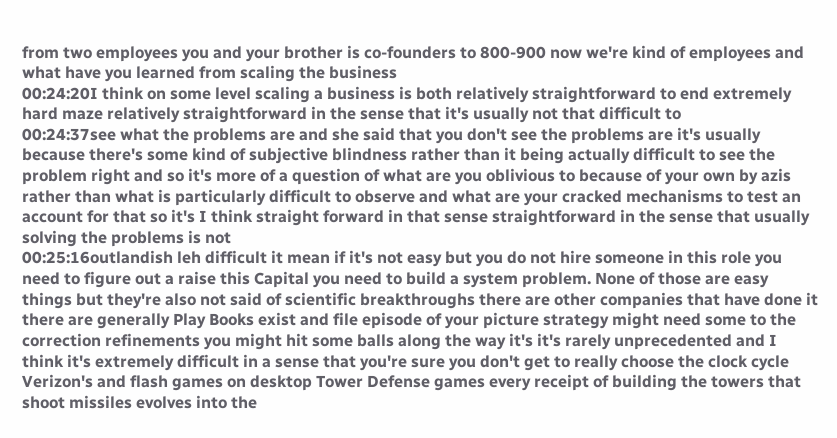from two employees you and your brother is co-founders to 800-900 now we're kind of employees and what have you learned from scaling the business
00:24:20I think on some level scaling a business is both relatively straightforward to end extremely hard maze relatively straightforward in the sense that it's usually not that difficult to
00:24:37see what the problems are and she said that you don't see the problems are it's usually because there's some kind of subjective blindness rather than it being actually difficult to see the problem right and so it's more of a question of what are you oblivious to because of your own by azis rather than what is particularly difficult to observe and what are your cracked mechanisms to test an account for that so it's I think straight forward in that sense straightforward in the sense that usually solving the problems is not
00:25:16outlandish leh difficult it mean if it's not easy but you do not hire someone in this role you need to figure out a raise this Capital you need to build a system problem. None of those are easy things but they're also not said of scientific breakthroughs there are other companies that have done it there are generally Play Books exist and file episode of your picture strategy might need some to the correction refinements you might hit some balls along the way it's it's rarely unprecedented and I think it's extremely difficult in a sense that you're sure you don't get to really choose the clock cycle Verizon's and flash games on desktop Tower Defense games every receipt of building the towers that shoot missiles evolves into the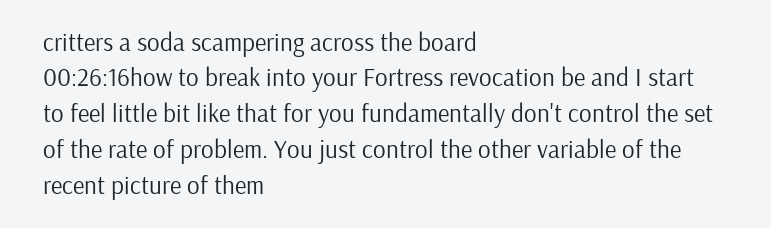critters a soda scampering across the board
00:26:16how to break into your Fortress revocation be and I start to feel little bit like that for you fundamentally don't control the set of the rate of problem. You just control the other variable of the recent picture of them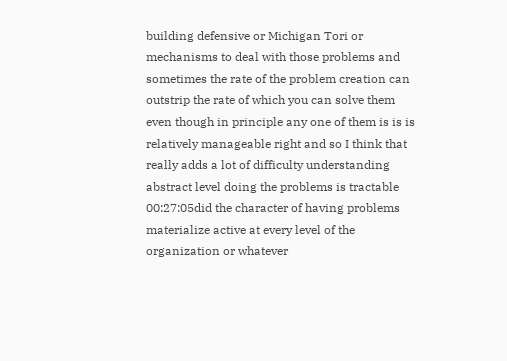building defensive or Michigan Tori or mechanisms to deal with those problems and sometimes the rate of the problem creation can outstrip the rate of which you can solve them even though in principle any one of them is is is relatively manageable right and so I think that really adds a lot of difficulty understanding abstract level doing the problems is tractable
00:27:05did the character of having problems materialize active at every level of the organization or whatever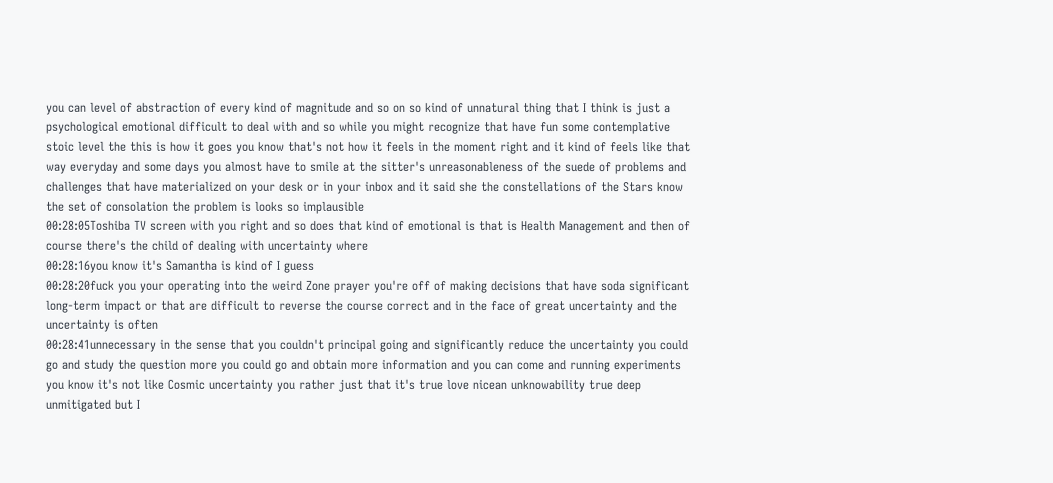you can level of abstraction of every kind of magnitude and so on so kind of unnatural thing that I think is just a psychological emotional difficult to deal with and so while you might recognize that have fun some contemplative stoic level the this is how it goes you know that's not how it feels in the moment right and it kind of feels like that way everyday and some days you almost have to smile at the sitter's unreasonableness of the suede of problems and challenges that have materialized on your desk or in your inbox and it said she the constellations of the Stars know the set of consolation the problem is looks so implausible
00:28:05Toshiba TV screen with you right and so does that kind of emotional is that is Health Management and then of course there's the child of dealing with uncertainty where
00:28:16you know it's Samantha is kind of I guess
00:28:20fuck you your operating into the weird Zone prayer you're off of making decisions that have soda significant long-term impact or that are difficult to reverse the course correct and in the face of great uncertainty and the uncertainty is often
00:28:41unnecessary in the sense that you couldn't principal going and significantly reduce the uncertainty you could go and study the question more you could go and obtain more information and you can come and running experiments you know it's not like Cosmic uncertainty you rather just that it's true love nicean unknowability true deep unmitigated but I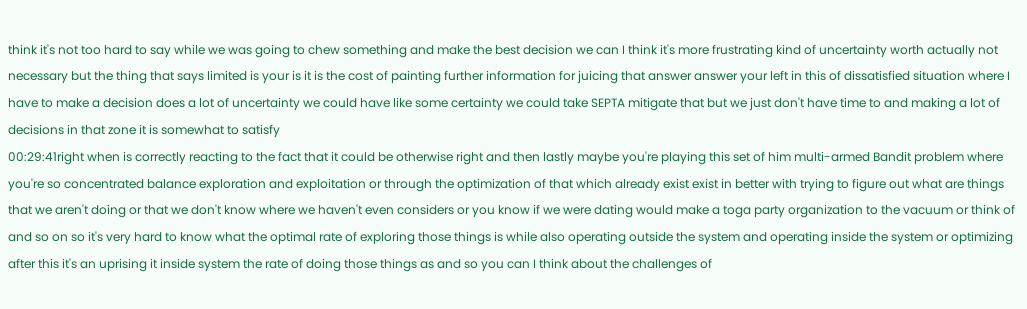think it's not too hard to say while we was going to chew something and make the best decision we can I think it's more frustrating kind of uncertainty worth actually not necessary but the thing that says limited is your is it is the cost of painting further information for juicing that answer answer your left in this of dissatisfied situation where I have to make a decision does a lot of uncertainty we could have like some certainty we could take SEPTA mitigate that but we just don't have time to and making a lot of decisions in that zone it is somewhat to satisfy
00:29:41right when is correctly reacting to the fact that it could be otherwise right and then lastly maybe you're playing this set of him multi-armed Bandit problem where you're so concentrated balance exploration and exploitation or through the optimization of that which already exist exist in better with trying to figure out what are things that we aren't doing or that we don't know where we haven't even considers or you know if we were dating would make a toga party organization to the vacuum or think of and so on so it's very hard to know what the optimal rate of exploring those things is while also operating outside the system and operating inside the system or optimizing after this it's an uprising it inside system the rate of doing those things as and so you can I think about the challenges of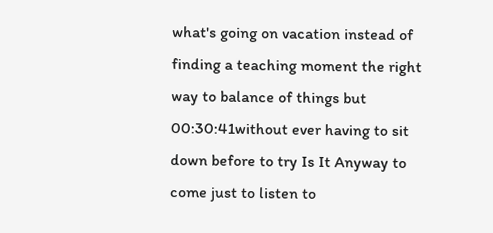what's going on vacation instead of finding a teaching moment the right way to balance of things but
00:30:41without ever having to sit down before to try Is It Anyway to come just to listen to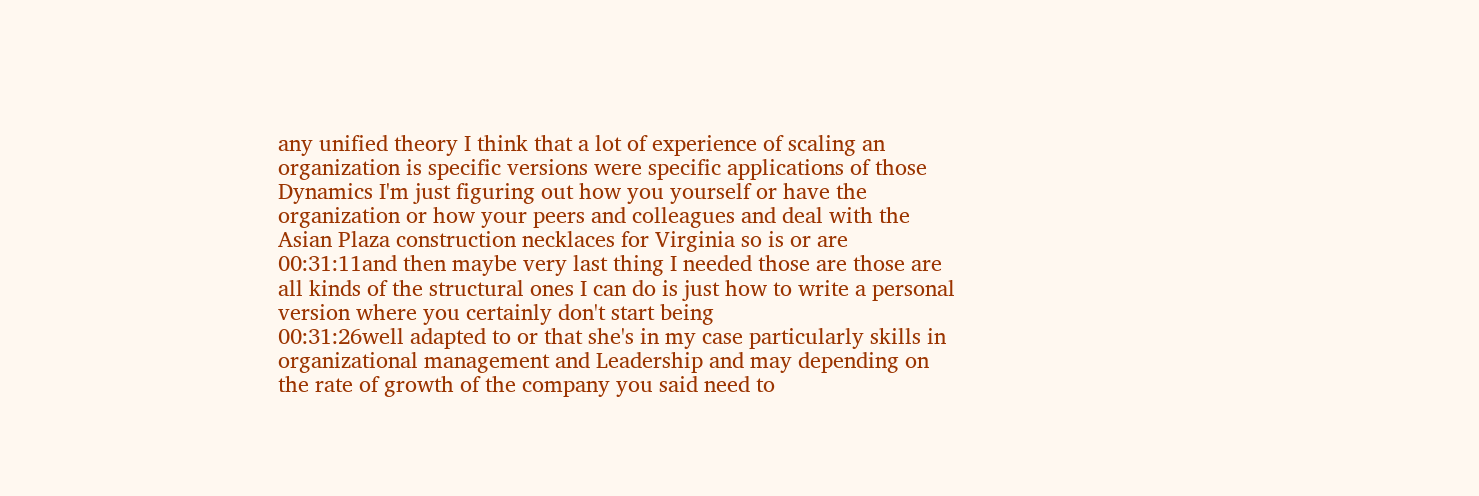any unified theory I think that a lot of experience of scaling an organization is specific versions were specific applications of those Dynamics I'm just figuring out how you yourself or have the organization or how your peers and colleagues and deal with the Asian Plaza construction necklaces for Virginia so is or are
00:31:11and then maybe very last thing I needed those are those are all kinds of the structural ones I can do is just how to write a personal version where you certainly don't start being
00:31:26well adapted to or that she's in my case particularly skills in organizational management and Leadership and may depending on the rate of growth of the company you said need to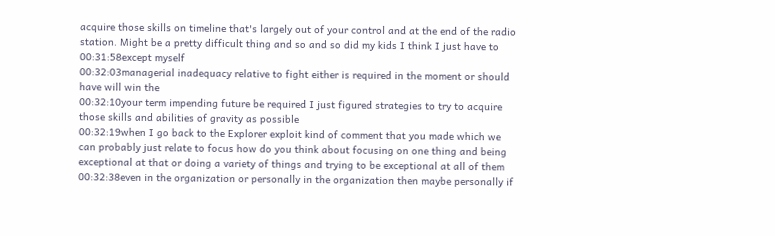acquire those skills on timeline that's largely out of your control and at the end of the radio station. Might be a pretty difficult thing and so and so did my kids I think I just have to
00:31:58except myself
00:32:03managerial inadequacy relative to fight either is required in the moment or should have will win the
00:32:10your term impending future be required I just figured strategies to try to acquire those skills and abilities of gravity as possible
00:32:19when I go back to the Explorer exploit kind of comment that you made which we can probably just relate to focus how do you think about focusing on one thing and being exceptional at that or doing a variety of things and trying to be exceptional at all of them
00:32:38even in the organization or personally in the organization then maybe personally if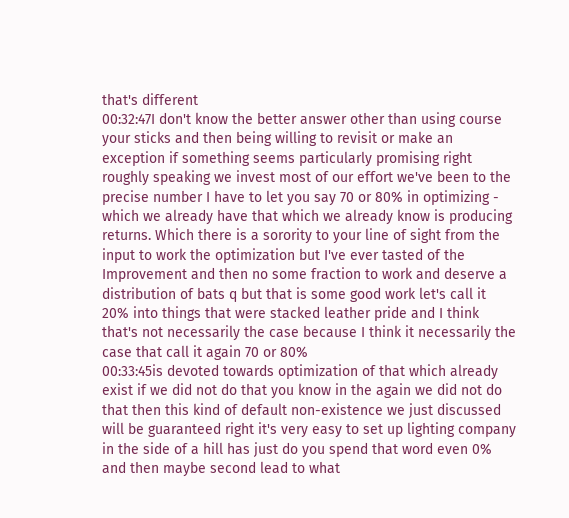that's different
00:32:47I don't know the better answer other than using course your sticks and then being willing to revisit or make an exception if something seems particularly promising right roughly speaking we invest most of our effort we've been to the precise number I have to let you say 70 or 80% in optimizing - which we already have that which we already know is producing returns. Which there is a sorority to your line of sight from the input to work the optimization but I've ever tasted of the Improvement and then no some fraction to work and deserve a distribution of bats q but that is some good work let's call it 20% into things that were stacked leather pride and I think that's not necessarily the case because I think it necessarily the case that call it again 70 or 80%
00:33:45is devoted towards optimization of that which already exist if we did not do that you know in the again we did not do that then this kind of default non-existence we just discussed will be guaranteed right it's very easy to set up lighting company in the side of a hill has just do you spend that word even 0% and then maybe second lead to what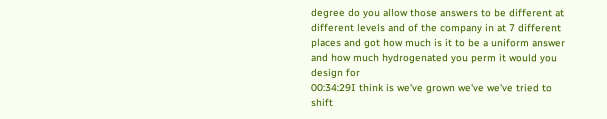degree do you allow those answers to be different at different levels and of the company in at 7 different places and got how much is it to be a uniform answer and how much hydrogenated you perm it would you design for
00:34:29I think is we've grown we've we've tried to shift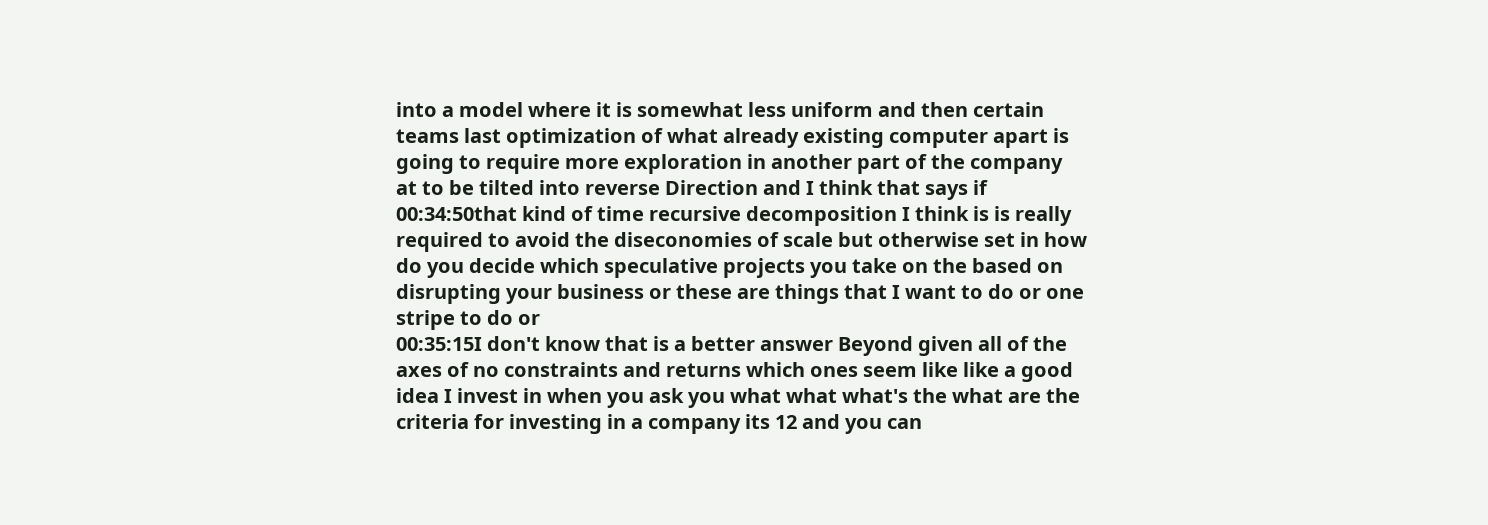into a model where it is somewhat less uniform and then certain teams last optimization of what already existing computer apart is going to require more exploration in another part of the company at to be tilted into reverse Direction and I think that says if
00:34:50that kind of time recursive decomposition I think is is really required to avoid the diseconomies of scale but otherwise set in how do you decide which speculative projects you take on the based on disrupting your business or these are things that I want to do or one stripe to do or
00:35:15I don't know that is a better answer Beyond given all of the axes of no constraints and returns which ones seem like like a good idea I invest in when you ask you what what what's the what are the criteria for investing in a company its 12 and you can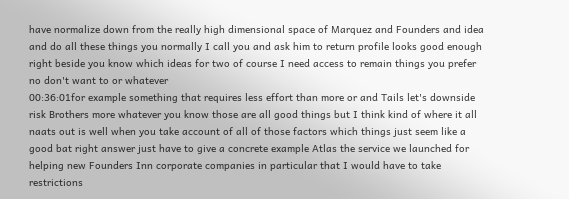have normalize down from the really high dimensional space of Marquez and Founders and idea and do all these things you normally I call you and ask him to return profile looks good enough right beside you know which ideas for two of course I need access to remain things you prefer no don't want to or whatever
00:36:01for example something that requires less effort than more or and Tails let's downside risk Brothers more whatever you know those are all good things but I think kind of where it all naats out is well when you take account of all of those factors which things just seem like a good bat right answer just have to give a concrete example Atlas the service we launched for helping new Founders Inn corporate companies in particular that I would have to take restrictions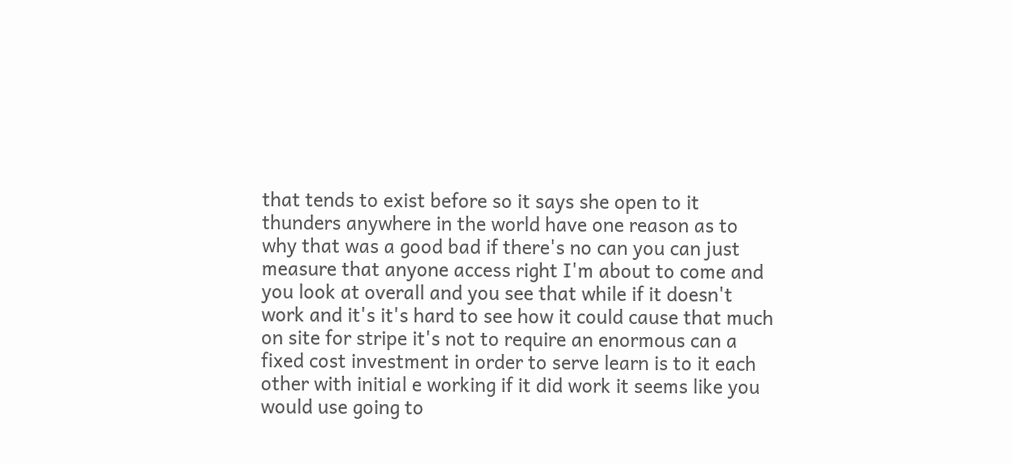that tends to exist before so it says she open to it thunders anywhere in the world have one reason as to why that was a good bad if there's no can you can just measure that anyone access right I'm about to come and you look at overall and you see that while if it doesn't work and it's it's hard to see how it could cause that much on site for stripe it's not to require an enormous can a fixed cost investment in order to serve learn is to it each other with initial e working if it did work it seems like you would use going to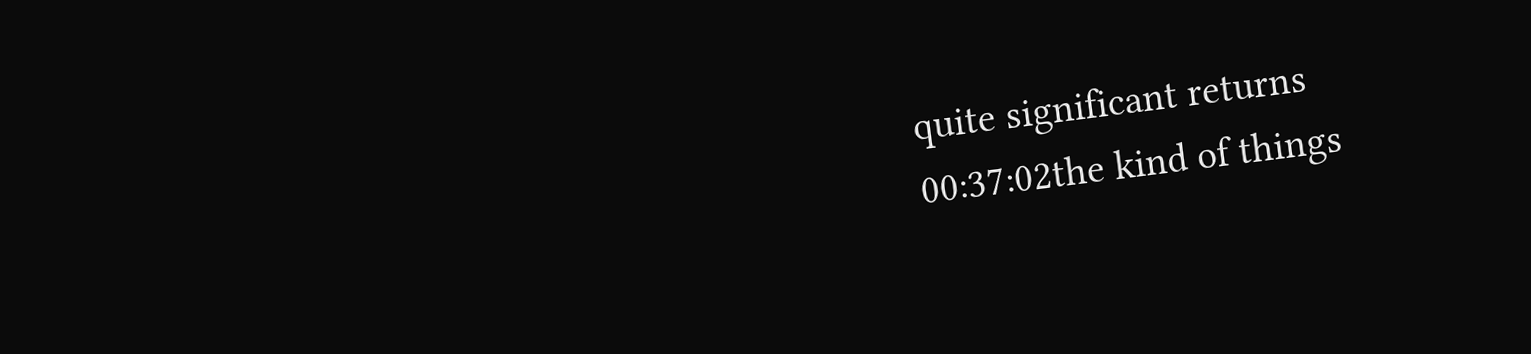quite significant returns
00:37:02the kind of things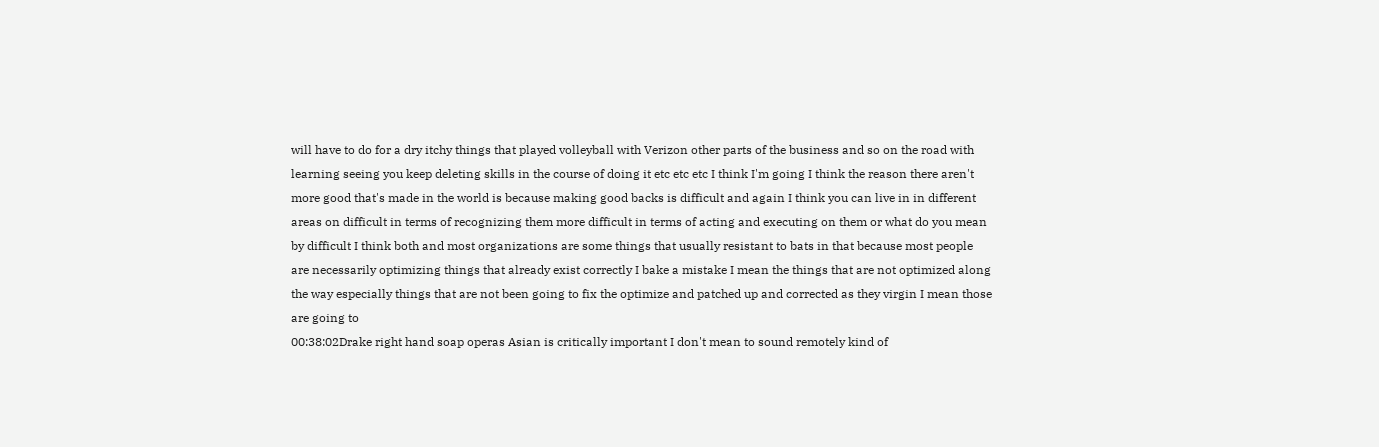will have to do for a dry itchy things that played volleyball with Verizon other parts of the business and so on the road with learning seeing you keep deleting skills in the course of doing it etc etc etc I think I'm going I think the reason there aren't more good that's made in the world is because making good backs is difficult and again I think you can live in in different areas on difficult in terms of recognizing them more difficult in terms of acting and executing on them or what do you mean by difficult I think both and most organizations are some things that usually resistant to bats in that because most people are necessarily optimizing things that already exist correctly I bake a mistake I mean the things that are not optimized along the way especially things that are not been going to fix the optimize and patched up and corrected as they virgin I mean those are going to
00:38:02Drake right hand soap operas Asian is critically important I don't mean to sound remotely kind of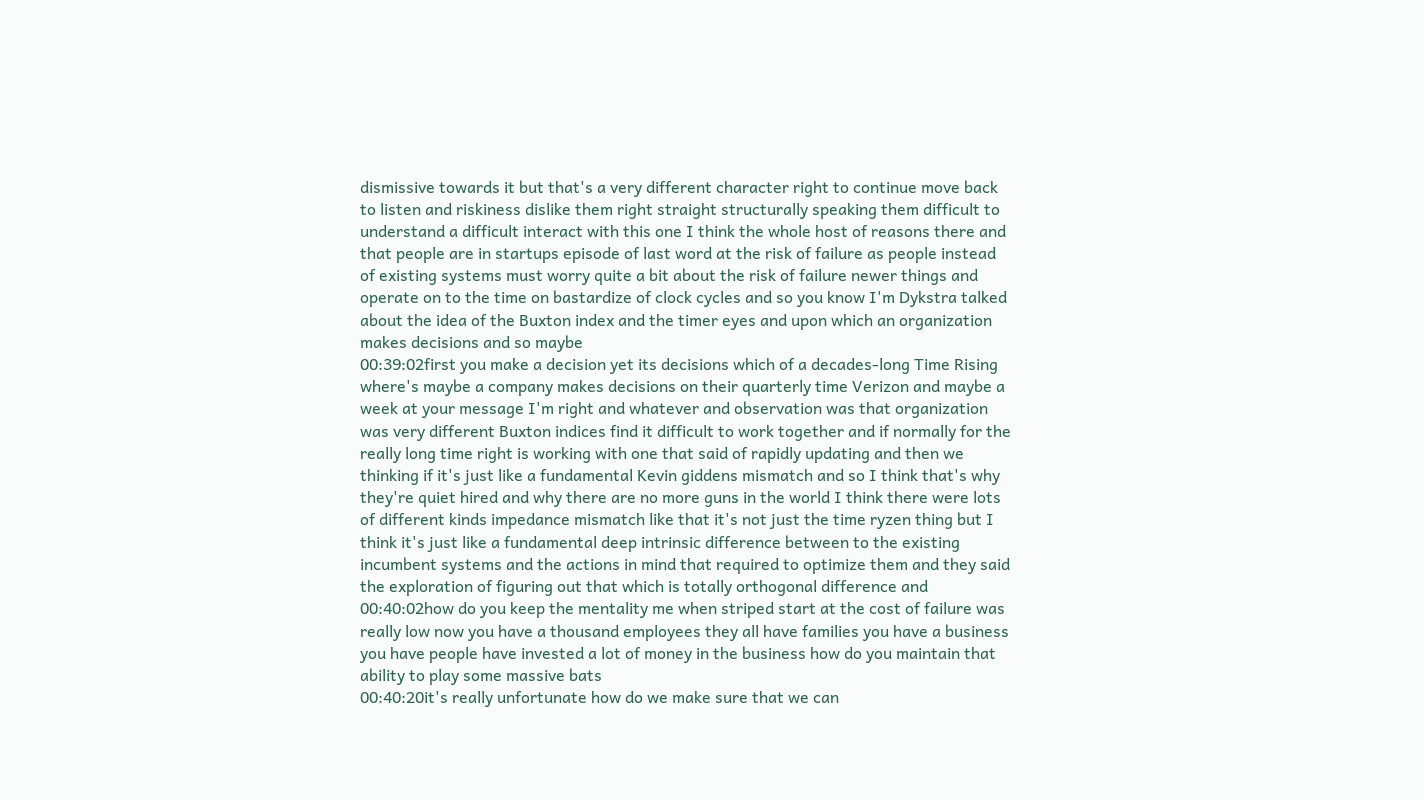dismissive towards it but that's a very different character right to continue move back to listen and riskiness dislike them right straight structurally speaking them difficult to understand a difficult interact with this one I think the whole host of reasons there and that people are in startups episode of last word at the risk of failure as people instead of existing systems must worry quite a bit about the risk of failure newer things and operate on to the time on bastardize of clock cycles and so you know I'm Dykstra talked about the idea of the Buxton index and the timer eyes and upon which an organization makes decisions and so maybe
00:39:02first you make a decision yet its decisions which of a decades-long Time Rising where's maybe a company makes decisions on their quarterly time Verizon and maybe a week at your message I'm right and whatever and observation was that organization was very different Buxton indices find it difficult to work together and if normally for the really long time right is working with one that said of rapidly updating and then we thinking if it's just like a fundamental Kevin giddens mismatch and so I think that's why they're quiet hired and why there are no more guns in the world I think there were lots of different kinds impedance mismatch like that it's not just the time ryzen thing but I think it's just like a fundamental deep intrinsic difference between to the existing incumbent systems and the actions in mind that required to optimize them and they said the exploration of figuring out that which is totally orthogonal difference and
00:40:02how do you keep the mentality me when striped start at the cost of failure was really low now you have a thousand employees they all have families you have a business you have people have invested a lot of money in the business how do you maintain that ability to play some massive bats
00:40:20it's really unfortunate how do we make sure that we can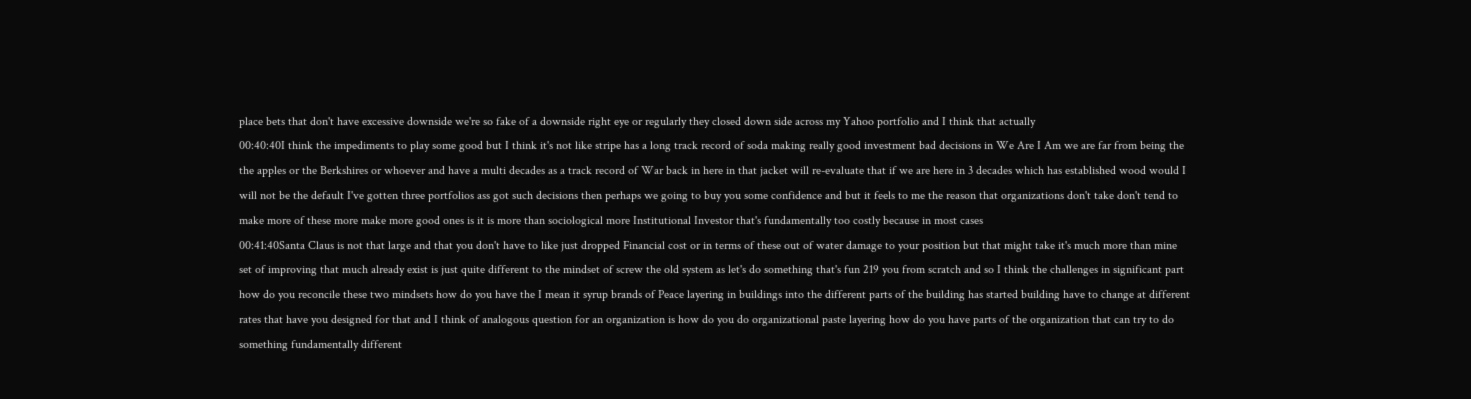place bets that don't have excessive downside we're so fake of a downside right eye or regularly they closed down side across my Yahoo portfolio and I think that actually
00:40:40I think the impediments to play some good but I think it's not like stripe has a long track record of soda making really good investment bad decisions in We Are I Am we are far from being the the apples or the Berkshires or whoever and have a multi decades as a track record of War back in here in that jacket will re-evaluate that if we are here in 3 decades which has established wood would I will not be the default I've gotten three portfolios ass got such decisions then perhaps we going to buy you some confidence and but it feels to me the reason that organizations don't take don't tend to make more of these more make more good ones is it is more than sociological more Institutional Investor that's fundamentally too costly because in most cases
00:41:40Santa Claus is not that large and that you don't have to like just dropped Financial cost or in terms of these out of water damage to your position but that might take it's much more than mine set of improving that much already exist is just quite different to the mindset of screw the old system as let's do something that's fun 219 you from scratch and so I think the challenges in significant part how do you reconcile these two mindsets how do you have the I mean it syrup brands of Peace layering in buildings into the different parts of the building has started building have to change at different rates that have you designed for that and I think of analogous question for an organization is how do you do organizational paste layering how do you have parts of the organization that can try to do something fundamentally different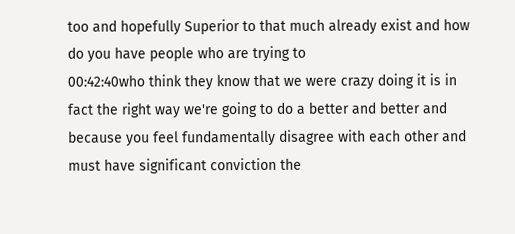too and hopefully Superior to that much already exist and how do you have people who are trying to
00:42:40who think they know that we were crazy doing it is in fact the right way we're going to do a better and better and because you feel fundamentally disagree with each other and must have significant conviction the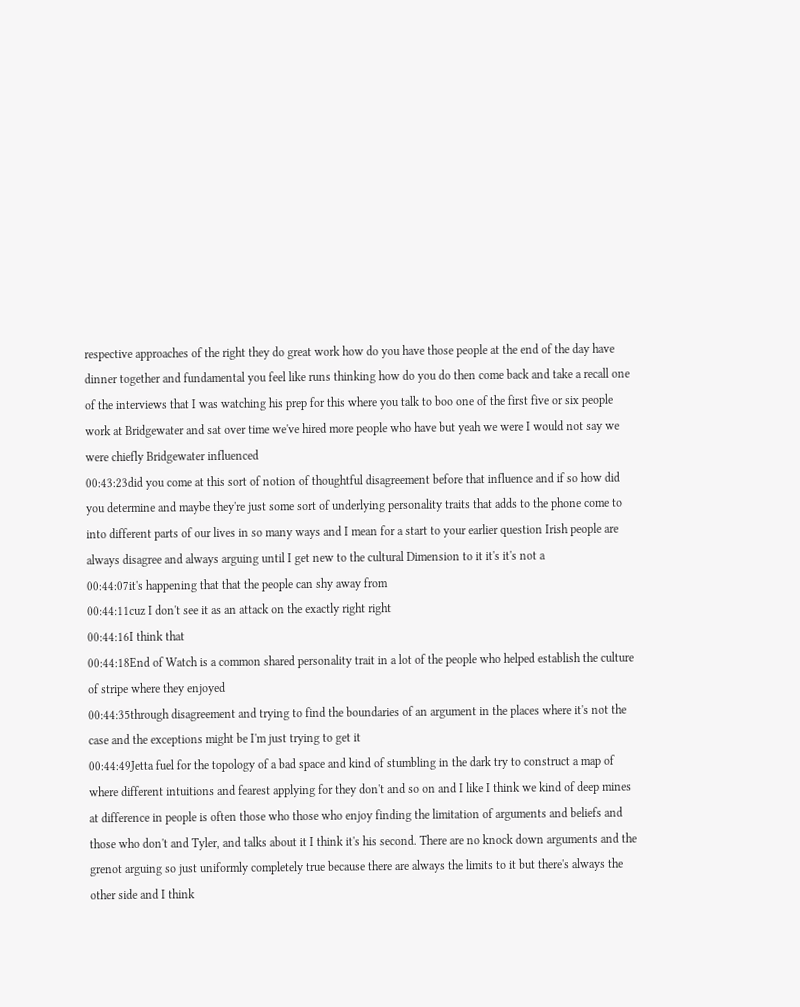respective approaches of the right they do great work how do you have those people at the end of the day have dinner together and fundamental you feel like runs thinking how do you do then come back and take a recall one of the interviews that I was watching his prep for this where you talk to boo one of the first five or six people work at Bridgewater and sat over time we've hired more people who have but yeah we were I would not say we were chiefly Bridgewater influenced
00:43:23did you come at this sort of notion of thoughtful disagreement before that influence and if so how did you determine and maybe they're just some sort of underlying personality traits that adds to the phone come to into different parts of our lives in so many ways and I mean for a start to your earlier question Irish people are always disagree and always arguing until I get new to the cultural Dimension to it it's it's not a
00:44:07it's happening that that the people can shy away from
00:44:11cuz I don't see it as an attack on the exactly right right
00:44:16I think that
00:44:18End of Watch is a common shared personality trait in a lot of the people who helped establish the culture of stripe where they enjoyed
00:44:35through disagreement and trying to find the boundaries of an argument in the places where it's not the case and the exceptions might be I'm just trying to get it
00:44:49Jetta fuel for the topology of a bad space and kind of stumbling in the dark try to construct a map of where different intuitions and fearest applying for they don't and so on and I like I think we kind of deep mines at difference in people is often those who those who enjoy finding the limitation of arguments and beliefs and those who don't and Tyler, and talks about it I think it's his second. There are no knock down arguments and the grenot arguing so just uniformly completely true because there are always the limits to it but there's always the other side and I think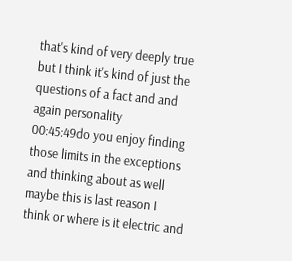that's kind of very deeply true but I think it's kind of just the questions of a fact and and again personality
00:45:49do you enjoy finding those limits in the exceptions and thinking about as well maybe this is last reason I think or where is it electric and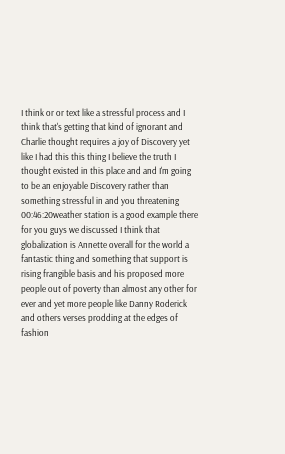I think or or text like a stressful process and I think that's getting that kind of ignorant and Charlie thought requires a joy of Discovery yet like I had this this thing I believe the truth I thought existed in this place and and I'm going to be an enjoyable Discovery rather than something stressful in and you threatening
00:46:20weather station is a good example there for you guys we discussed I think that globalization is Annette overall for the world a fantastic thing and something that support is rising frangible basis and his proposed more people out of poverty than almost any other for ever and yet more people like Danny Roderick and others verses prodding at the edges of fashion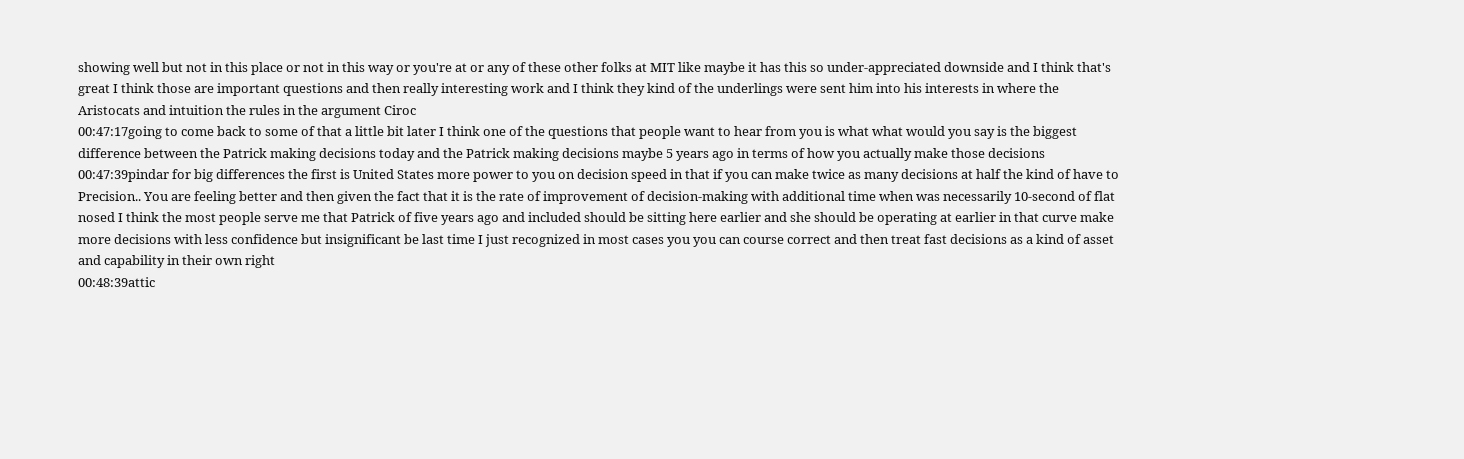showing well but not in this place or not in this way or you're at or any of these other folks at MIT like maybe it has this so under-appreciated downside and I think that's great I think those are important questions and then really interesting work and I think they kind of the underlings were sent him into his interests in where the Aristocats and intuition the rules in the argument Ciroc
00:47:17going to come back to some of that a little bit later I think one of the questions that people want to hear from you is what what would you say is the biggest difference between the Patrick making decisions today and the Patrick making decisions maybe 5 years ago in terms of how you actually make those decisions
00:47:39pindar for big differences the first is United States more power to you on decision speed in that if you can make twice as many decisions at half the kind of have to Precision.. You are feeling better and then given the fact that it is the rate of improvement of decision-making with additional time when was necessarily 10-second of flat nosed I think the most people serve me that Patrick of five years ago and included should be sitting here earlier and she should be operating at earlier in that curve make more decisions with less confidence but insignificant be last time I just recognized in most cases you you can course correct and then treat fast decisions as a kind of asset and capability in their own right
00:48:39attic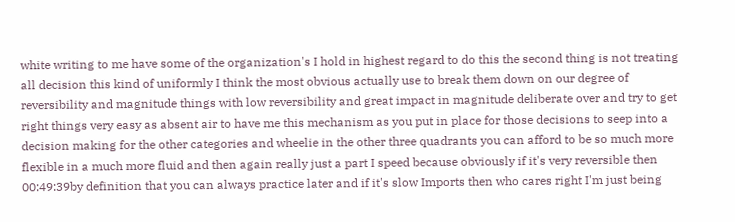white writing to me have some of the organization's I hold in highest regard to do this the second thing is not treating all decision this kind of uniformly I think the most obvious actually use to break them down on our degree of reversibility and magnitude things with low reversibility and great impact in magnitude deliberate over and try to get right things very easy as absent air to have me this mechanism as you put in place for those decisions to seep into a decision making for the other categories and wheelie in the other three quadrants you can afford to be so much more flexible in a much more fluid and then again really just a part I speed because obviously if it's very reversible then
00:49:39by definition that you can always practice later and if it's slow Imports then who cares right I'm just being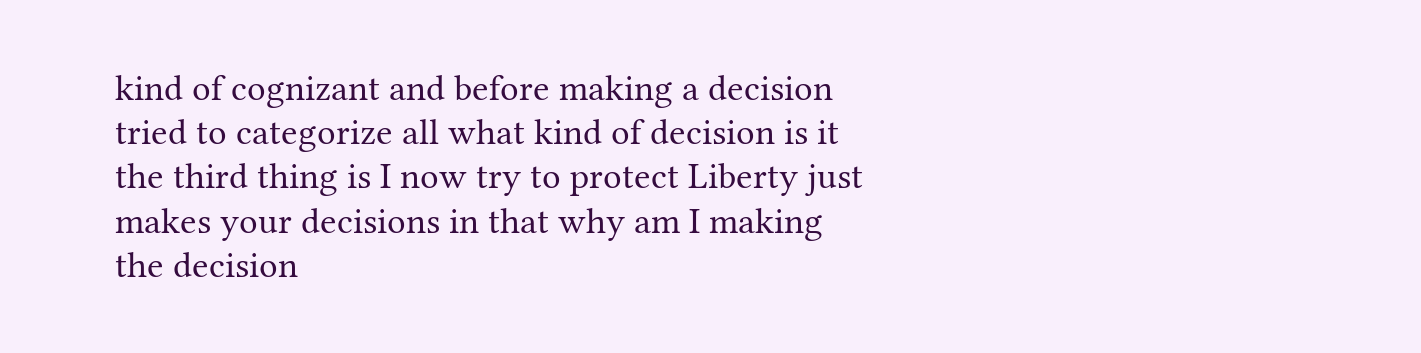kind of cognizant and before making a decision tried to categorize all what kind of decision is it the third thing is I now try to protect Liberty just makes your decisions in that why am I making the decision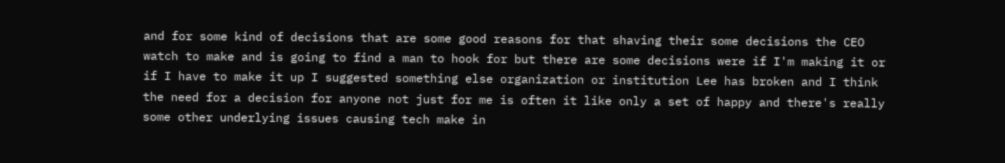and for some kind of decisions that are some good reasons for that shaving their some decisions the CEO watch to make and is going to find a man to hook for but there are some decisions were if I'm making it or if I have to make it up I suggested something else organization or institution Lee has broken and I think the need for a decision for anyone not just for me is often it like only a set of happy and there's really some other underlying issues causing tech make in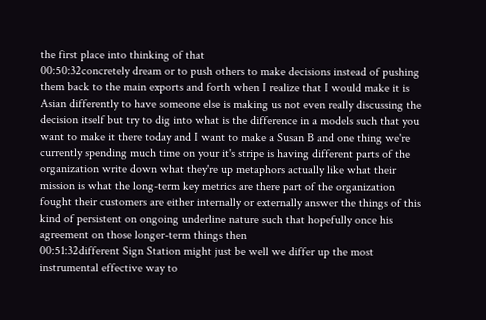the first place into thinking of that
00:50:32concretely dream or to push others to make decisions instead of pushing them back to the main exports and forth when I realize that I would make it is Asian differently to have someone else is making us not even really discussing the decision itself but try to dig into what is the difference in a models such that you want to make it there today and I want to make a Susan B and one thing we're currently spending much time on your it's stripe is having different parts of the organization write down what they're up metaphors actually like what their mission is what the long-term key metrics are there part of the organization fought their customers are either internally or externally answer the things of this kind of persistent on ongoing underline nature such that hopefully once his agreement on those longer-term things then
00:51:32different Sign Station might just be well we differ up the most instrumental effective way to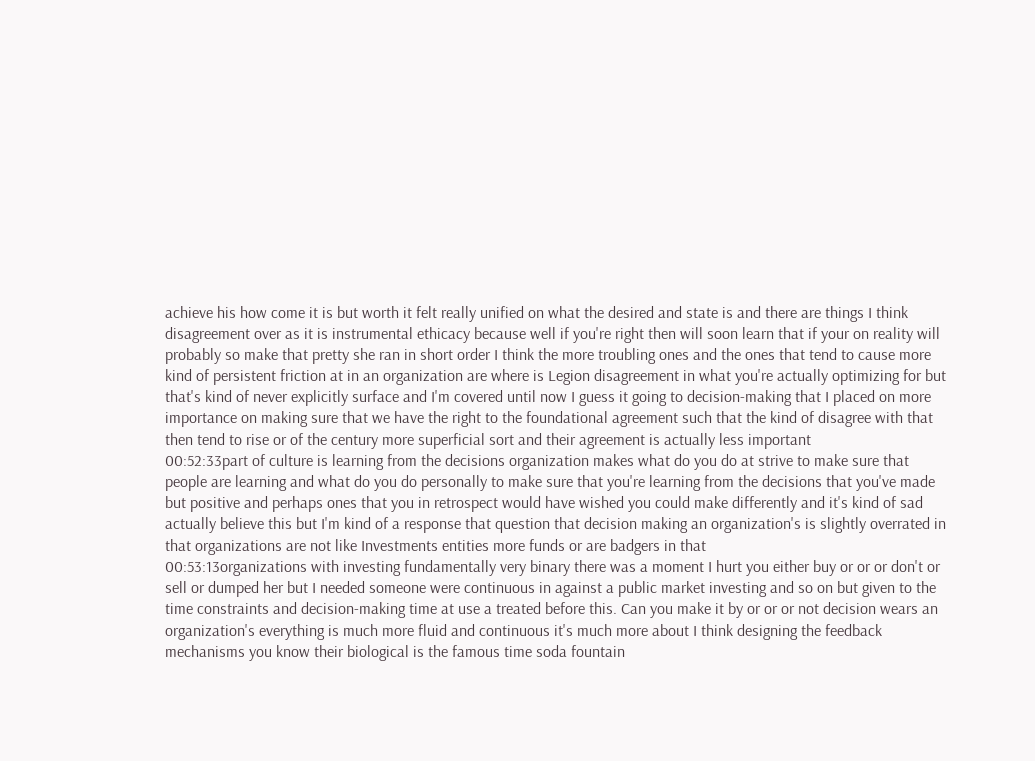achieve his how come it is but worth it felt really unified on what the desired and state is and there are things I think disagreement over as it is instrumental ethicacy because well if you're right then will soon learn that if your on reality will probably so make that pretty she ran in short order I think the more troubling ones and the ones that tend to cause more kind of persistent friction at in an organization are where is Legion disagreement in what you're actually optimizing for but that's kind of never explicitly surface and I'm covered until now I guess it going to decision-making that I placed on more importance on making sure that we have the right to the foundational agreement such that the kind of disagree with that then tend to rise or of the century more superficial sort and their agreement is actually less important
00:52:33part of culture is learning from the decisions organization makes what do you do at strive to make sure that people are learning and what do you do personally to make sure that you're learning from the decisions that you've made but positive and perhaps ones that you in retrospect would have wished you could make differently and it's kind of sad actually believe this but I'm kind of a response that question that decision making an organization's is slightly overrated in that organizations are not like Investments entities more funds or are badgers in that
00:53:13organizations with investing fundamentally very binary there was a moment I hurt you either buy or or or don't or sell or dumped her but I needed someone were continuous in against a public market investing and so on but given to the time constraints and decision-making time at use a treated before this. Can you make it by or or or not decision wears an organization's everything is much more fluid and continuous it's much more about I think designing the feedback mechanisms you know their biological is the famous time soda fountain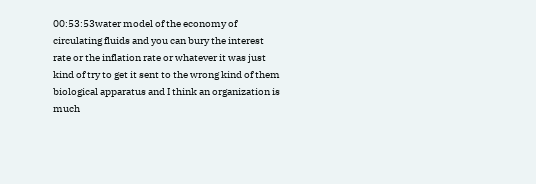00:53:53water model of the economy of circulating fluids and you can bury the interest rate or the inflation rate or whatever it was just kind of try to get it sent to the wrong kind of them biological apparatus and I think an organization is much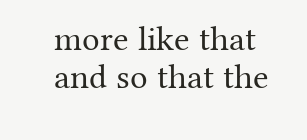more like that and so that the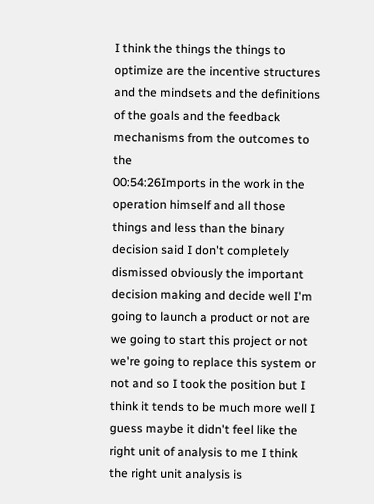I think the things the things to optimize are the incentive structures and the mindsets and the definitions of the goals and the feedback mechanisms from the outcomes to the
00:54:26Imports in the work in the operation himself and all those things and less than the binary decision said I don't completely dismissed obviously the important decision making and decide well I'm going to launch a product or not are we going to start this project or not we're going to replace this system or not and so I took the position but I think it tends to be much more well I guess maybe it didn't feel like the right unit of analysis to me I think the right unit analysis is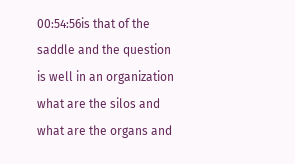00:54:56is that of the saddle and the question is well in an organization what are the silos and what are the organs and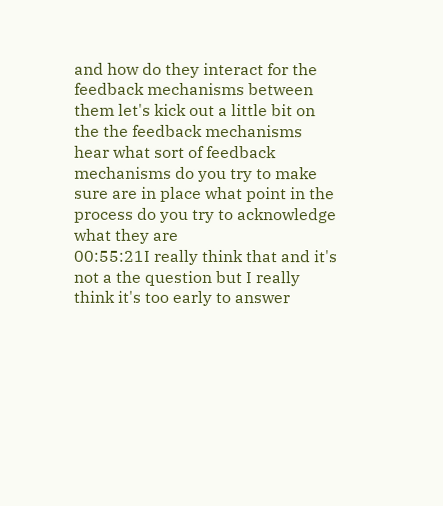and how do they interact for the feedback mechanisms between them let's kick out a little bit on the the feedback mechanisms hear what sort of feedback mechanisms do you try to make sure are in place what point in the process do you try to acknowledge what they are
00:55:21I really think that and it's not a the question but I really think it's too early to answer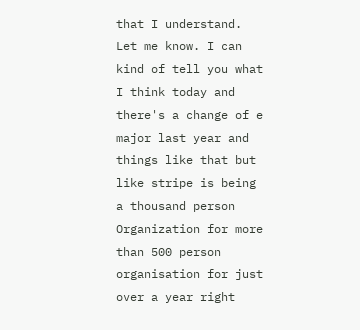that I understand. Let me know. I can kind of tell you what I think today and there's a change of e major last year and things like that but like stripe is being a thousand person Organization for more than 500 person organisation for just over a year right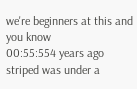we're beginners at this and you know
00:55:554 years ago striped was under a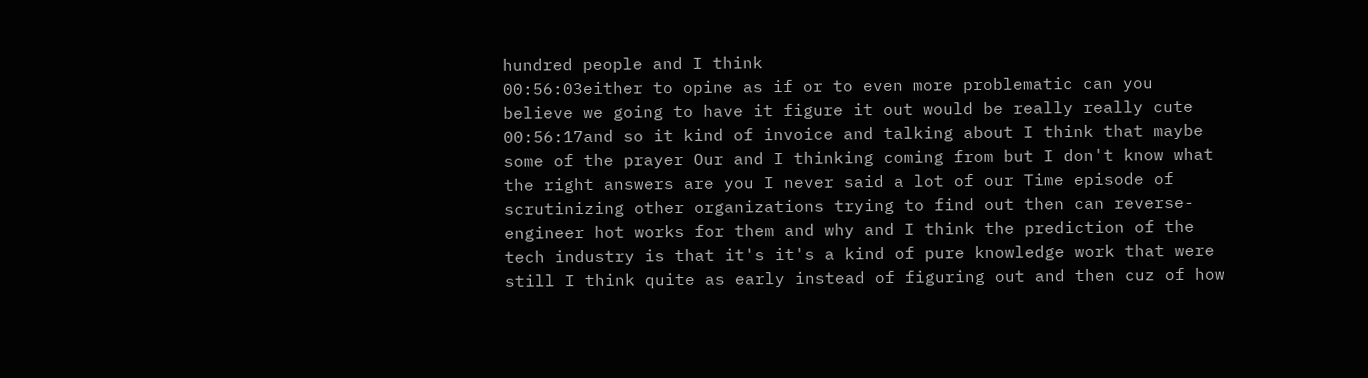hundred people and I think
00:56:03either to opine as if or to even more problematic can you believe we going to have it figure it out would be really really cute
00:56:17and so it kind of invoice and talking about I think that maybe some of the prayer Our and I thinking coming from but I don't know what the right answers are you I never said a lot of our Time episode of scrutinizing other organizations trying to find out then can reverse-engineer hot works for them and why and I think the prediction of the tech industry is that it's it's a kind of pure knowledge work that were still I think quite as early instead of figuring out and then cuz of how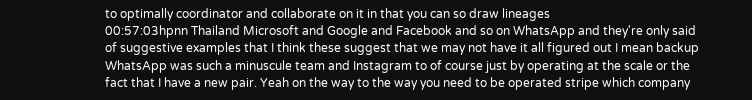to optimally coordinator and collaborate on it in that you can so draw lineages
00:57:03hpnn Thailand Microsoft and Google and Facebook and so on WhatsApp and they're only said of suggestive examples that I think these suggest that we may not have it all figured out I mean backup WhatsApp was such a minuscule team and Instagram to of course just by operating at the scale or the fact that I have a new pair. Yeah on the way to the way you need to be operated stripe which company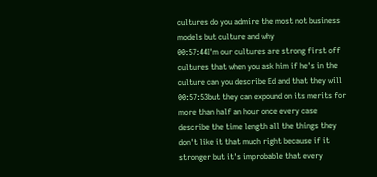cultures do you admire the most not business models but culture and why
00:57:44I'm our cultures are strong first off cultures that when you ask him if he's in the culture can you describe Ed and that they will
00:57:53but they can expound on its merits for more than half an hour once every case describe the time length all the things they don't like it that much right because if it stronger but it's improbable that every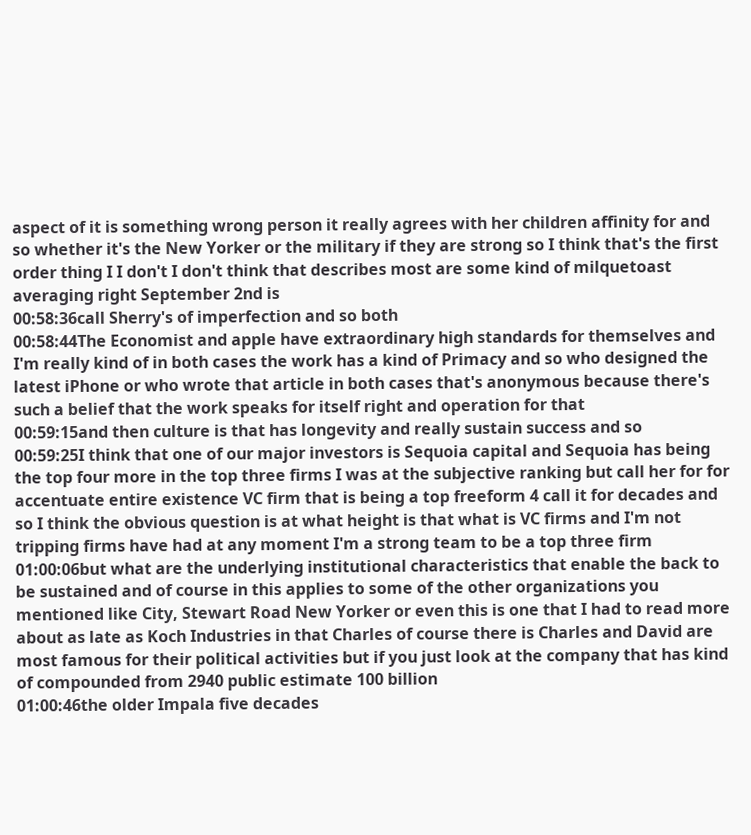aspect of it is something wrong person it really agrees with her children affinity for and so whether it's the New Yorker or the military if they are strong so I think that's the first order thing I I don't I don't think that describes most are some kind of milquetoast averaging right September 2nd is
00:58:36call Sherry's of imperfection and so both
00:58:44The Economist and apple have extraordinary high standards for themselves and I'm really kind of in both cases the work has a kind of Primacy and so who designed the latest iPhone or who wrote that article in both cases that's anonymous because there's such a belief that the work speaks for itself right and operation for that
00:59:15and then culture is that has longevity and really sustain success and so
00:59:25I think that one of our major investors is Sequoia capital and Sequoia has being the top four more in the top three firms I was at the subjective ranking but call her for for accentuate entire existence VC firm that is being a top freeform 4 call it for decades and so I think the obvious question is at what height is that what is VC firms and I'm not tripping firms have had at any moment I'm a strong team to be a top three firm
01:00:06but what are the underlying institutional characteristics that enable the back to be sustained and of course in this applies to some of the other organizations you mentioned like City, Stewart Road New Yorker or even this is one that I had to read more about as late as Koch Industries in that Charles of course there is Charles and David are most famous for their political activities but if you just look at the company that has kind of compounded from 2940 public estimate 100 billion
01:00:46the older Impala five decades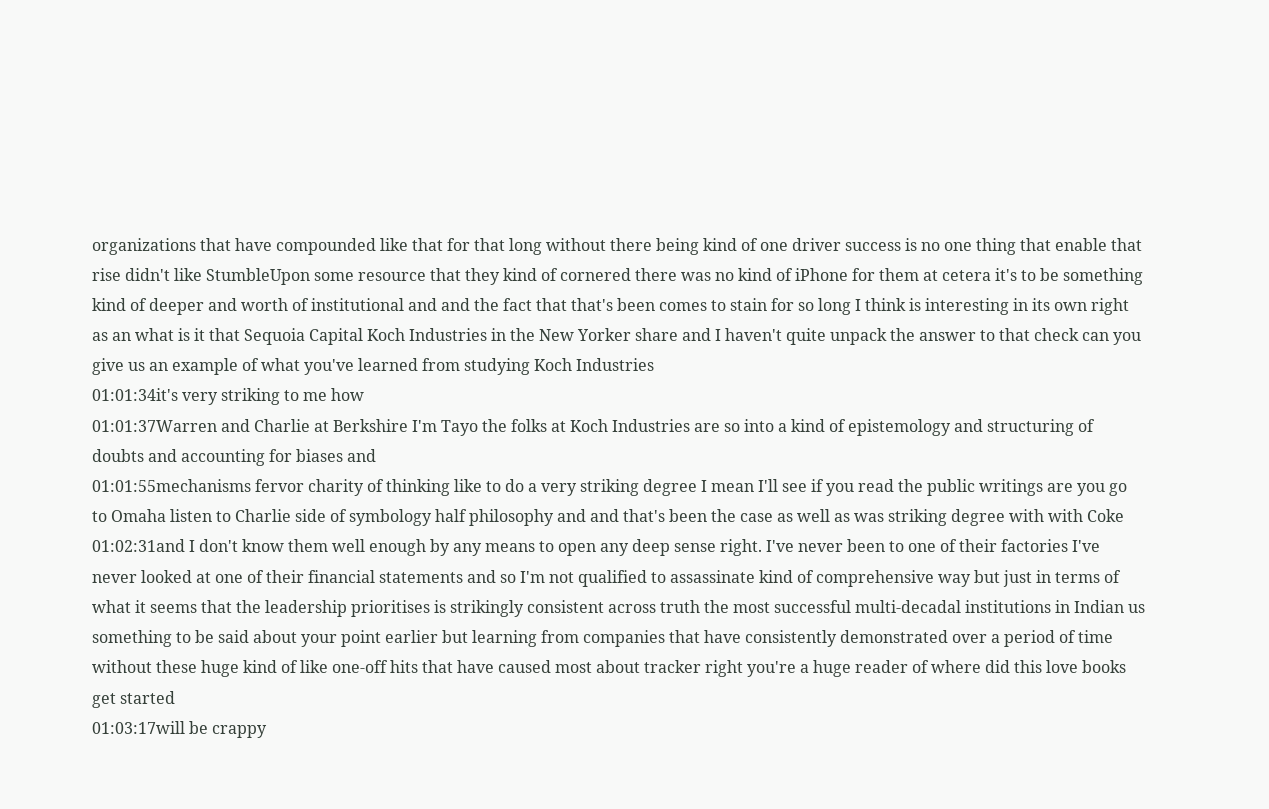organizations that have compounded like that for that long without there being kind of one driver success is no one thing that enable that rise didn't like StumbleUpon some resource that they kind of cornered there was no kind of iPhone for them at cetera it's to be something kind of deeper and worth of institutional and and the fact that that's been comes to stain for so long I think is interesting in its own right as an what is it that Sequoia Capital Koch Industries in the New Yorker share and I haven't quite unpack the answer to that check can you give us an example of what you've learned from studying Koch Industries
01:01:34it's very striking to me how
01:01:37Warren and Charlie at Berkshire I'm Tayo the folks at Koch Industries are so into a kind of epistemology and structuring of doubts and accounting for biases and
01:01:55mechanisms fervor charity of thinking like to do a very striking degree I mean I'll see if you read the public writings are you go to Omaha listen to Charlie side of symbology half philosophy and and that's been the case as well as was striking degree with with Coke
01:02:31and I don't know them well enough by any means to open any deep sense right. I've never been to one of their factories I've never looked at one of their financial statements and so I'm not qualified to assassinate kind of comprehensive way but just in terms of what it seems that the leadership prioritises is strikingly consistent across truth the most successful multi-decadal institutions in Indian us something to be said about your point earlier but learning from companies that have consistently demonstrated over a period of time without these huge kind of like one-off hits that have caused most about tracker right you're a huge reader of where did this love books get started
01:03:17will be crappy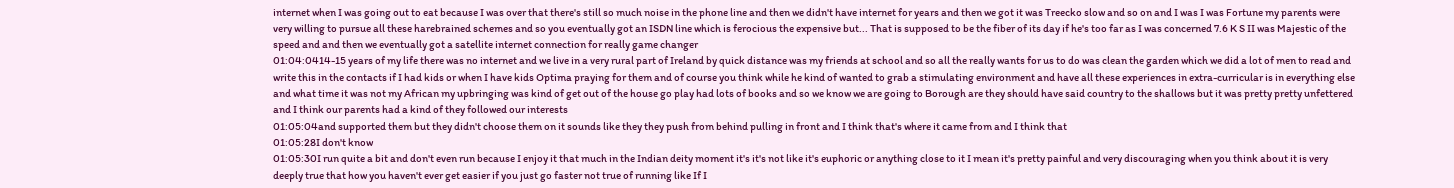internet when I was going out to eat because I was over that there's still so much noise in the phone line and then we didn't have internet for years and then we got it was Treecko slow and so on and I was I was Fortune my parents were very willing to pursue all these harebrained schemes and so you eventually got an ISDN line which is ferocious the expensive but... That is supposed to be the fiber of its day if he's too far as I was concerned 7.6 K S II was Majestic of the speed and and then we eventually got a satellite internet connection for really game changer
01:04:0414-15 years of my life there was no internet and we live in a very rural part of Ireland by quick distance was my friends at school and so all the really wants for us to do was clean the garden which we did a lot of men to read and write this in the contacts if I had kids or when I have kids Optima praying for them and of course you think while he kind of wanted to grab a stimulating environment and have all these experiences in extra-curricular is in everything else and what time it was not my African my upbringing was kind of get out of the house go play had lots of books and so we know we are going to Borough are they should have said country to the shallows but it was pretty pretty unfettered and I think our parents had a kind of they followed our interests
01:05:04and supported them but they didn't choose them on it sounds like they they push from behind pulling in front and I think that's where it came from and I think that
01:05:28I don't know
01:05:30I run quite a bit and don't even run because I enjoy it that much in the Indian deity moment it's it's not like it's euphoric or anything close to it I mean it's pretty painful and very discouraging when you think about it is very deeply true that how you haven't ever get easier if you just go faster not true of running like If I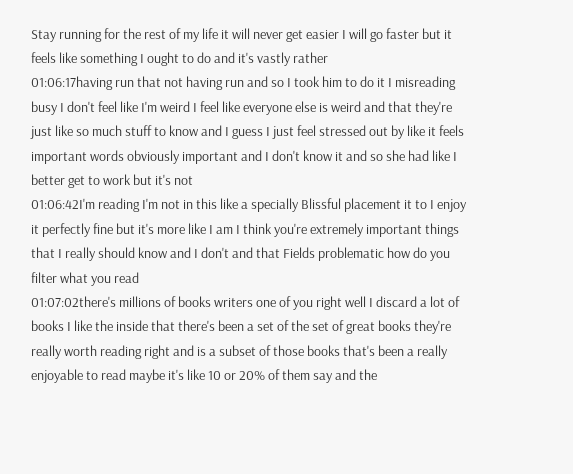Stay running for the rest of my life it will never get easier I will go faster but it feels like something I ought to do and it's vastly rather
01:06:17having run that not having run and so I took him to do it I misreading busy I don't feel like I'm weird I feel like everyone else is weird and that they're just like so much stuff to know and I guess I just feel stressed out by like it feels important words obviously important and I don't know it and so she had like I better get to work but it's not
01:06:42I'm reading I'm not in this like a specially Blissful placement it to I enjoy it perfectly fine but it's more like I am I think you're extremely important things that I really should know and I don't and that Fields problematic how do you filter what you read
01:07:02there's millions of books writers one of you right well I discard a lot of books I like the inside that there's been a set of the set of great books they're really worth reading right and is a subset of those books that's been a really enjoyable to read maybe it's like 10 or 20% of them say and the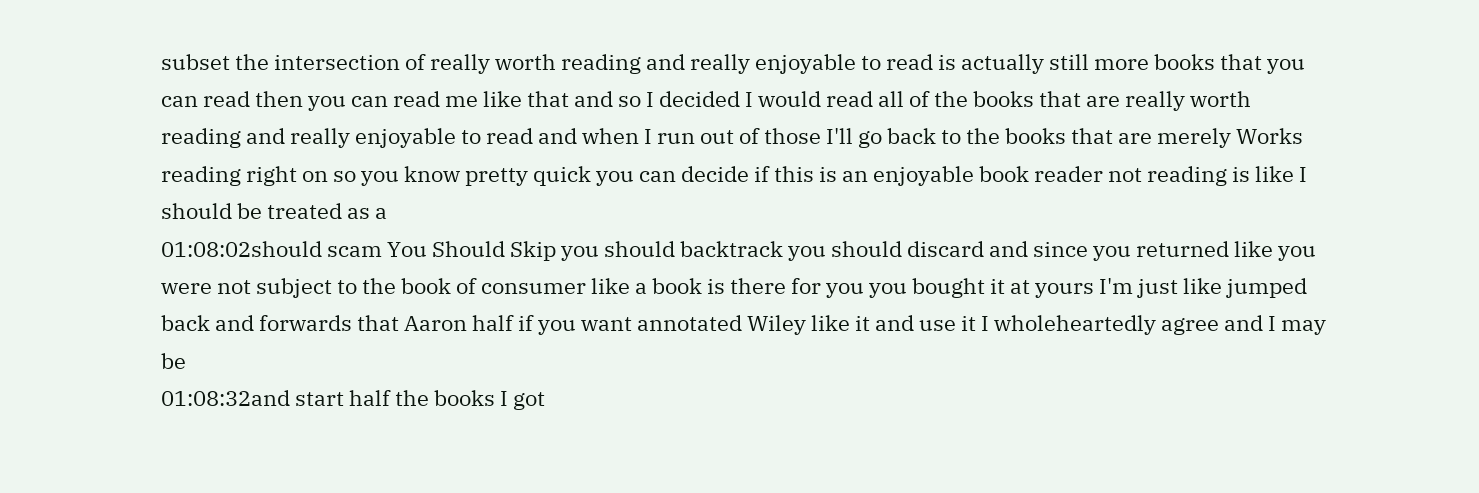subset the intersection of really worth reading and really enjoyable to read is actually still more books that you can read then you can read me like that and so I decided I would read all of the books that are really worth reading and really enjoyable to read and when I run out of those I'll go back to the books that are merely Works reading right on so you know pretty quick you can decide if this is an enjoyable book reader not reading is like I should be treated as a
01:08:02should scam You Should Skip you should backtrack you should discard and since you returned like you were not subject to the book of consumer like a book is there for you you bought it at yours I'm just like jumped back and forwards that Aaron half if you want annotated Wiley like it and use it I wholeheartedly agree and I may be
01:08:32and start half the books I got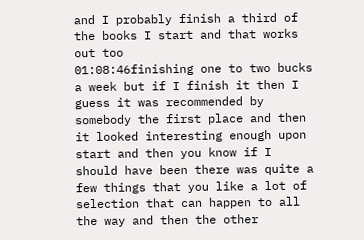and I probably finish a third of the books I start and that works out too
01:08:46finishing one to two bucks a week but if I finish it then I guess it was recommended by somebody the first place and then it looked interesting enough upon start and then you know if I should have been there was quite a few things that you like a lot of selection that can happen to all the way and then the other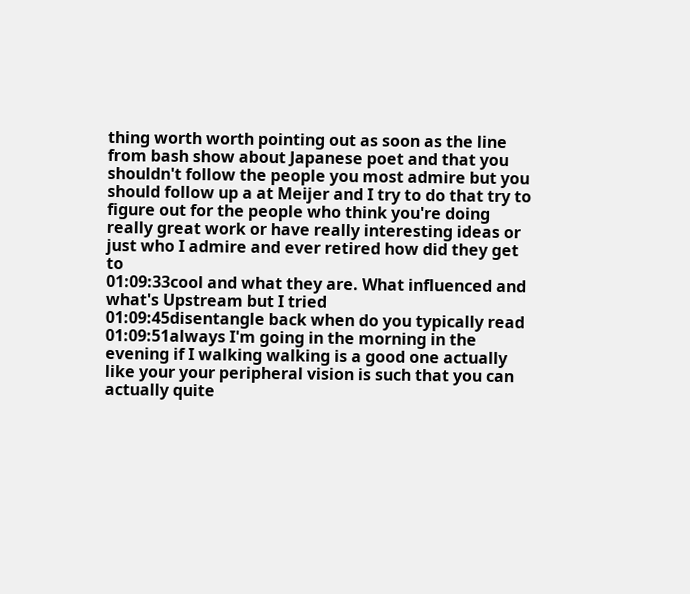thing worth worth pointing out as soon as the line from bash show about Japanese poet and that you shouldn't follow the people you most admire but you should follow up a at Meijer and I try to do that try to figure out for the people who think you're doing really great work or have really interesting ideas or just who I admire and ever retired how did they get to
01:09:33cool and what they are. What influenced and what's Upstream but I tried
01:09:45disentangle back when do you typically read
01:09:51always I'm going in the morning in the evening if I walking walking is a good one actually like your your peripheral vision is such that you can actually quite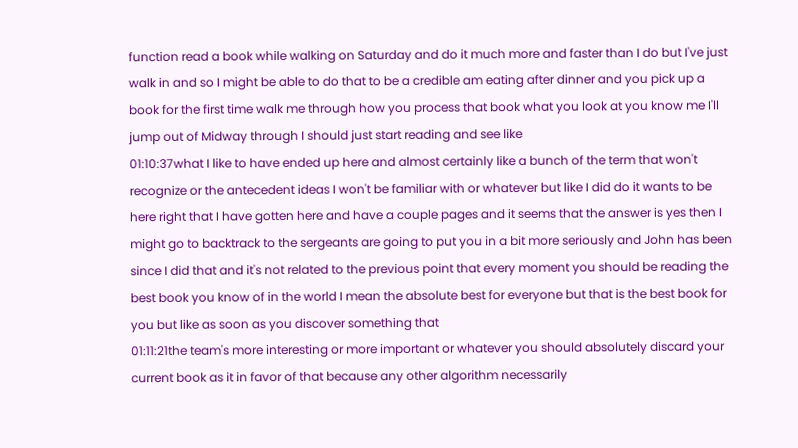function read a book while walking on Saturday and do it much more and faster than I do but I've just walk in and so I might be able to do that to be a credible am eating after dinner and you pick up a book for the first time walk me through how you process that book what you look at you know me I'll jump out of Midway through I should just start reading and see like
01:10:37what I like to have ended up here and almost certainly like a bunch of the term that won't recognize or the antecedent ideas I won't be familiar with or whatever but like I did do it wants to be here right that I have gotten here and have a couple pages and it seems that the answer is yes then I might go to backtrack to the sergeants are going to put you in a bit more seriously and John has been since I did that and it's not related to the previous point that every moment you should be reading the best book you know of in the world I mean the absolute best for everyone but that is the best book for you but like as soon as you discover something that
01:11:21the team's more interesting or more important or whatever you should absolutely discard your current book as it in favor of that because any other algorithm necessarily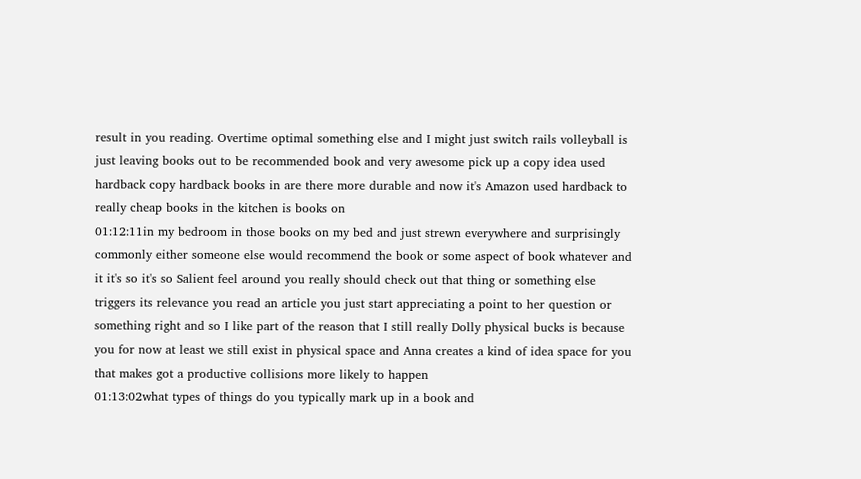result in you reading. Overtime optimal something else and I might just switch rails volleyball is just leaving books out to be recommended book and very awesome pick up a copy idea used hardback copy hardback books in are there more durable and now it's Amazon used hardback to really cheap books in the kitchen is books on
01:12:11in my bedroom in those books on my bed and just strewn everywhere and surprisingly commonly either someone else would recommend the book or some aspect of book whatever and it it's so it's so Salient feel around you really should check out that thing or something else triggers its relevance you read an article you just start appreciating a point to her question or something right and so I like part of the reason that I still really Dolly physical bucks is because you for now at least we still exist in physical space and Anna creates a kind of idea space for you that makes got a productive collisions more likely to happen
01:13:02what types of things do you typically mark up in a book and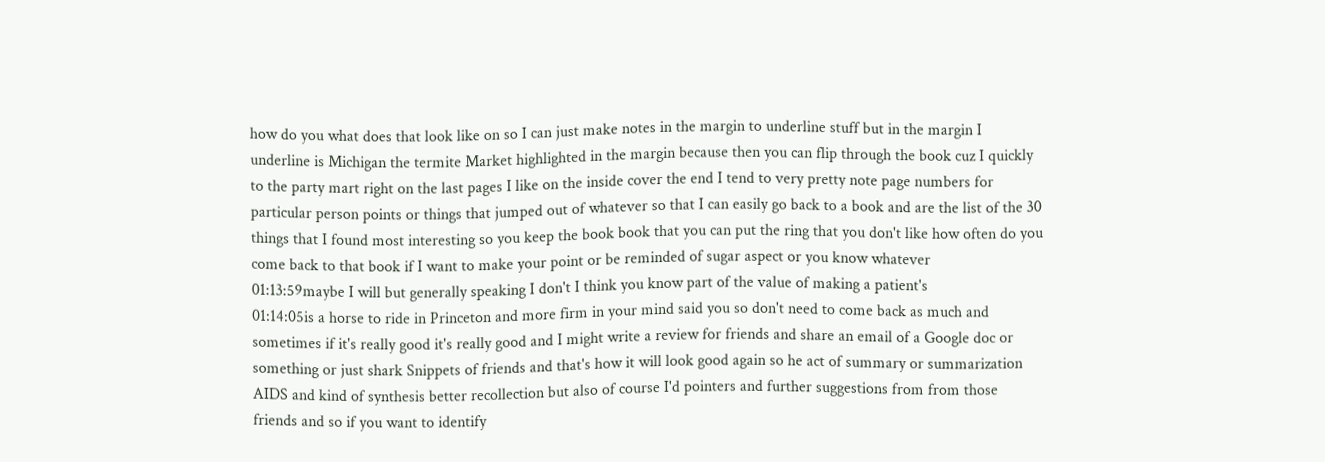how do you what does that look like on so I can just make notes in the margin to underline stuff but in the margin I underline is Michigan the termite Market highlighted in the margin because then you can flip through the book cuz I quickly to the party mart right on the last pages I like on the inside cover the end I tend to very pretty note page numbers for particular person points or things that jumped out of whatever so that I can easily go back to a book and are the list of the 30 things that I found most interesting so you keep the book book that you can put the ring that you don't like how often do you come back to that book if I want to make your point or be reminded of sugar aspect or you know whatever
01:13:59maybe I will but generally speaking I don't I think you know part of the value of making a patient's
01:14:05is a horse to ride in Princeton and more firm in your mind said you so don't need to come back as much and sometimes if it's really good it's really good and I might write a review for friends and share an email of a Google doc or something or just shark Snippets of friends and that's how it will look good again so he act of summary or summarization AIDS and kind of synthesis better recollection but also of course I'd pointers and further suggestions from from those friends and so if you want to identify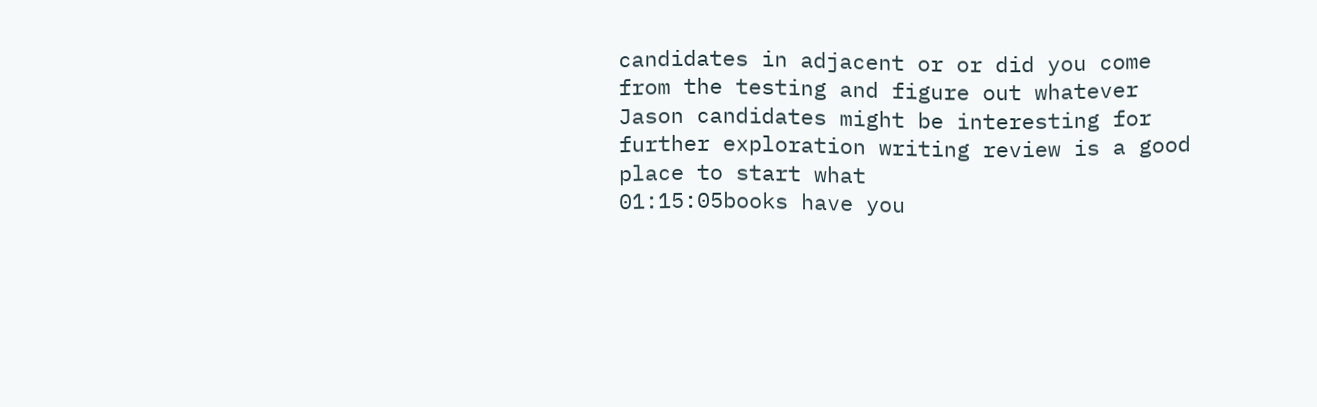candidates in adjacent or or did you come from the testing and figure out whatever Jason candidates might be interesting for further exploration writing review is a good place to start what
01:15:05books have you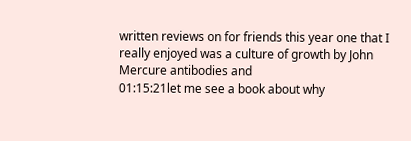written reviews on for friends this year one that I really enjoyed was a culture of growth by John Mercure antibodies and
01:15:21let me see a book about why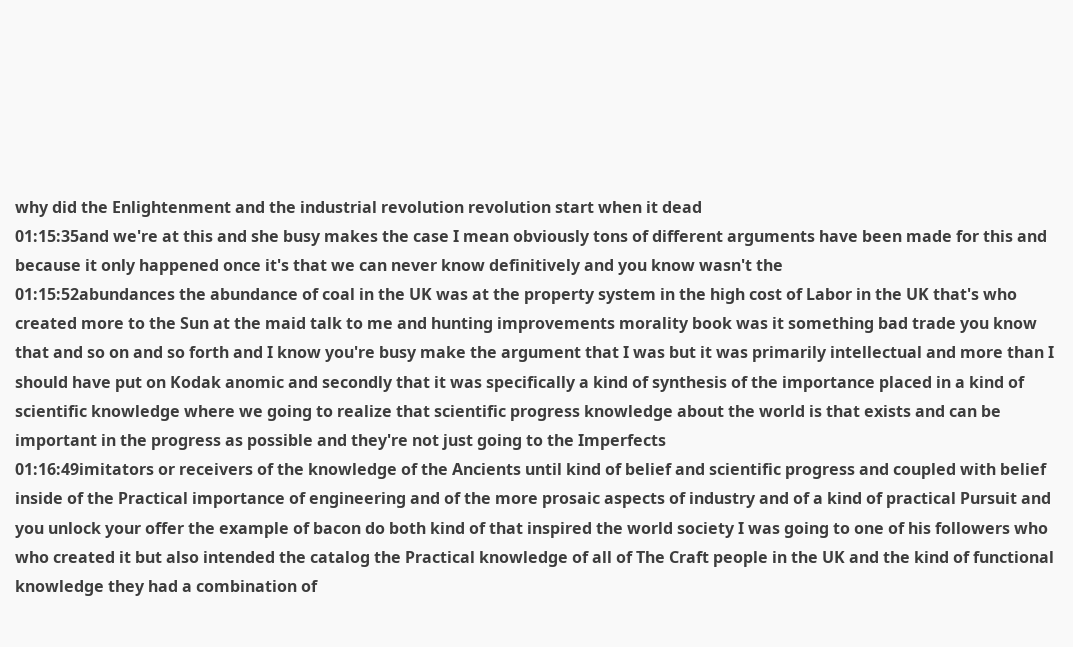why did the Enlightenment and the industrial revolution revolution start when it dead
01:15:35and we're at this and she busy makes the case I mean obviously tons of different arguments have been made for this and because it only happened once it's that we can never know definitively and you know wasn't the
01:15:52abundances the abundance of coal in the UK was at the property system in the high cost of Labor in the UK that's who created more to the Sun at the maid talk to me and hunting improvements morality book was it something bad trade you know that and so on and so forth and I know you're busy make the argument that I was but it was primarily intellectual and more than I should have put on Kodak anomic and secondly that it was specifically a kind of synthesis of the importance placed in a kind of scientific knowledge where we going to realize that scientific progress knowledge about the world is that exists and can be important in the progress as possible and they're not just going to the Imperfects
01:16:49imitators or receivers of the knowledge of the Ancients until kind of belief and scientific progress and coupled with belief inside of the Practical importance of engineering and of the more prosaic aspects of industry and of a kind of practical Pursuit and you unlock your offer the example of bacon do both kind of that inspired the world society I was going to one of his followers who who created it but also intended the catalog the Practical knowledge of all of The Craft people in the UK and the kind of functional knowledge they had a combination of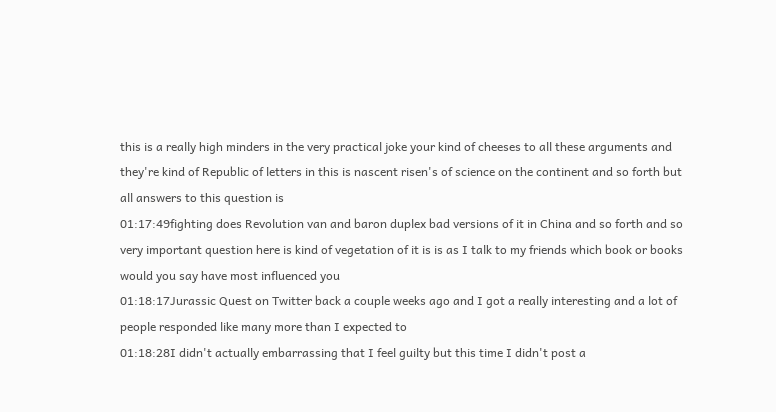this is a really high minders in the very practical joke your kind of cheeses to all these arguments and they're kind of Republic of letters in this is nascent risen's of science on the continent and so forth but all answers to this question is
01:17:49fighting does Revolution van and baron duplex bad versions of it in China and so forth and so very important question here is kind of vegetation of it is is as I talk to my friends which book or books would you say have most influenced you
01:18:17Jurassic Quest on Twitter back a couple weeks ago and I got a really interesting and a lot of people responded like many more than I expected to
01:18:28I didn't actually embarrassing that I feel guilty but this time I didn't post a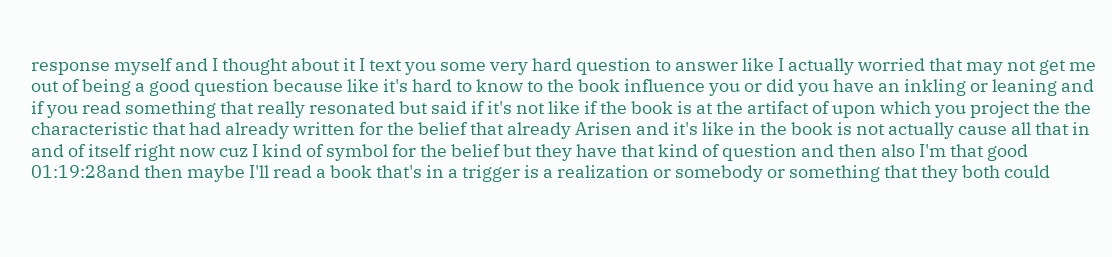response myself and I thought about it I text you some very hard question to answer like I actually worried that may not get me out of being a good question because like it's hard to know to the book influence you or did you have an inkling or leaning and if you read something that really resonated but said if it's not like if the book is at the artifact of upon which you project the the characteristic that had already written for the belief that already Arisen and it's like in the book is not actually cause all that in and of itself right now cuz I kind of symbol for the belief but they have that kind of question and then also I'm that good
01:19:28and then maybe I'll read a book that's in a trigger is a realization or somebody or something that they both could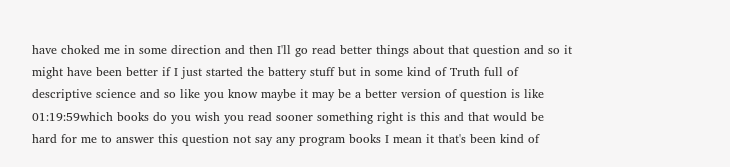have choked me in some direction and then I'll go read better things about that question and so it might have been better if I just started the battery stuff but in some kind of Truth full of descriptive science and so like you know maybe it may be a better version of question is like
01:19:59which books do you wish you read sooner something right is this and that would be hard for me to answer this question not say any program books I mean it that's been kind of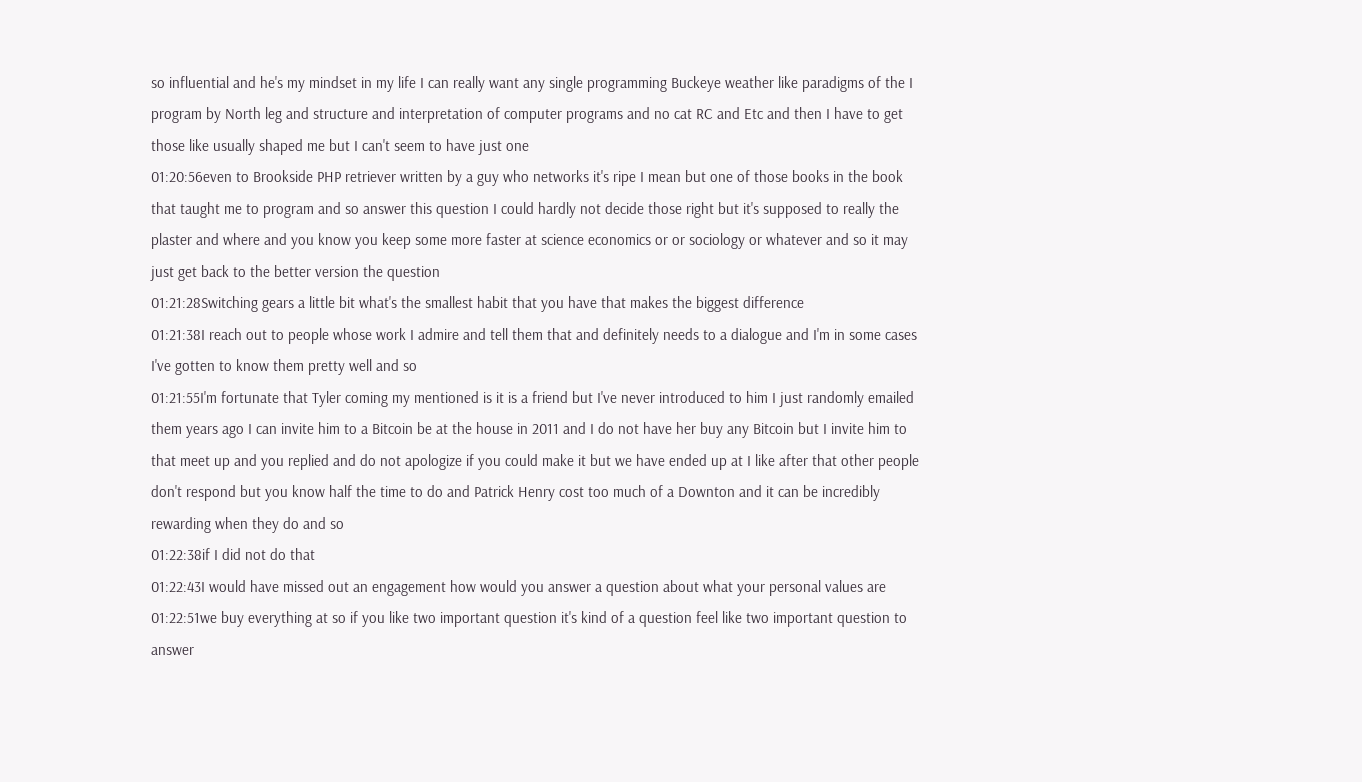so influential and he's my mindset in my life I can really want any single programming Buckeye weather like paradigms of the I program by North leg and structure and interpretation of computer programs and no cat RC and Etc and then I have to get those like usually shaped me but I can't seem to have just one
01:20:56even to Brookside PHP retriever written by a guy who networks it's ripe I mean but one of those books in the book that taught me to program and so answer this question I could hardly not decide those right but it's supposed to really the plaster and where and you know you keep some more faster at science economics or or sociology or whatever and so it may just get back to the better version the question
01:21:28Switching gears a little bit what's the smallest habit that you have that makes the biggest difference
01:21:38I reach out to people whose work I admire and tell them that and definitely needs to a dialogue and I'm in some cases I've gotten to know them pretty well and so
01:21:55I'm fortunate that Tyler coming my mentioned is it is a friend but I've never introduced to him I just randomly emailed them years ago I can invite him to a Bitcoin be at the house in 2011 and I do not have her buy any Bitcoin but I invite him to that meet up and you replied and do not apologize if you could make it but we have ended up at I like after that other people don't respond but you know half the time to do and Patrick Henry cost too much of a Downton and it can be incredibly rewarding when they do and so
01:22:38if I did not do that
01:22:43I would have missed out an engagement how would you answer a question about what your personal values are
01:22:51we buy everything at so if you like two important question it's kind of a question feel like two important question to answer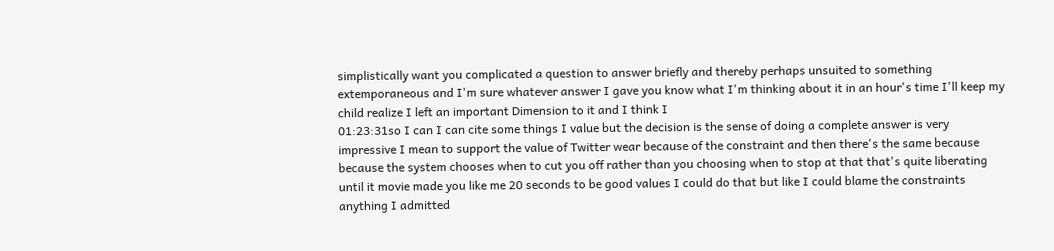simplistically want you complicated a question to answer briefly and thereby perhaps unsuited to something extemporaneous and I'm sure whatever answer I gave you know what I'm thinking about it in an hour's time I'll keep my child realize I left an important Dimension to it and I think I
01:23:31so I can I can cite some things I value but the decision is the sense of doing a complete answer is very impressive I mean to support the value of Twitter wear because of the constraint and then there's the same because because the system chooses when to cut you off rather than you choosing when to stop at that that's quite liberating until it movie made you like me 20 seconds to be good values I could do that but like I could blame the constraints anything I admitted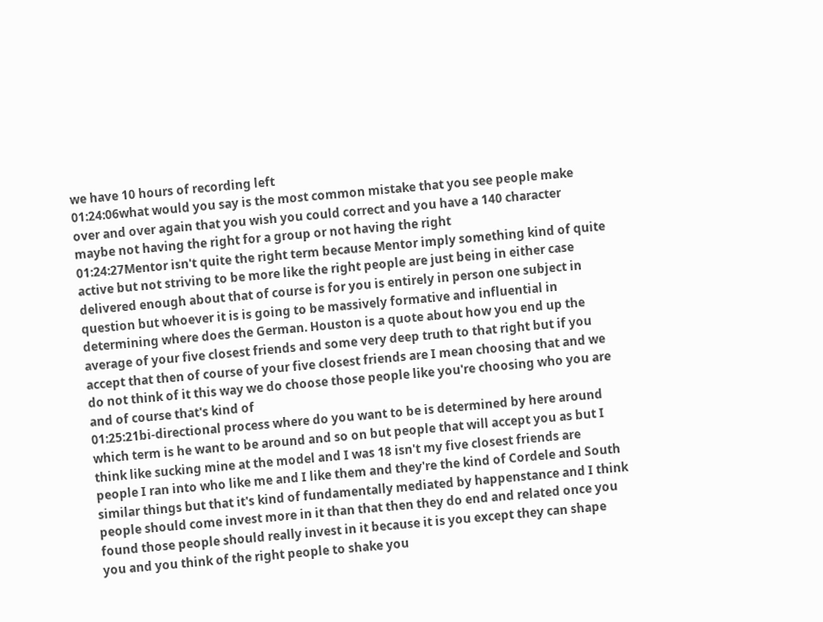we have 10 hours of recording left
01:24:06what would you say is the most common mistake that you see people make over and over again that you wish you could correct and you have a 140 character maybe not having the right for a group or not having the right
01:24:27Mentor isn't quite the right term because Mentor imply something kind of quite active but not striving to be more like the right people are just being in either case delivered enough about that of course is for you is entirely in person one subject in question but whoever it is is going to be massively formative and influential in determining where does the German. Houston is a quote about how you end up the average of your five closest friends and some very deep truth to that right but if you accept that then of course of your five closest friends are I mean choosing that and we do not think of it this way we do choose those people like you're choosing who you are and of course that's kind of
01:25:21bi-directional process where do you want to be is determined by here around which term is he want to be around and so on but people that will accept you as but I think like sucking mine at the model and I was 18 isn't my five closest friends are people I ran into who like me and I like them and they're the kind of Cordele and South similar things but that it's kind of fundamentally mediated by happenstance and I think people should come invest more in it than that then they do end and related once you found those people should really invest in it because it is you except they can shape you and you think of the right people to shake you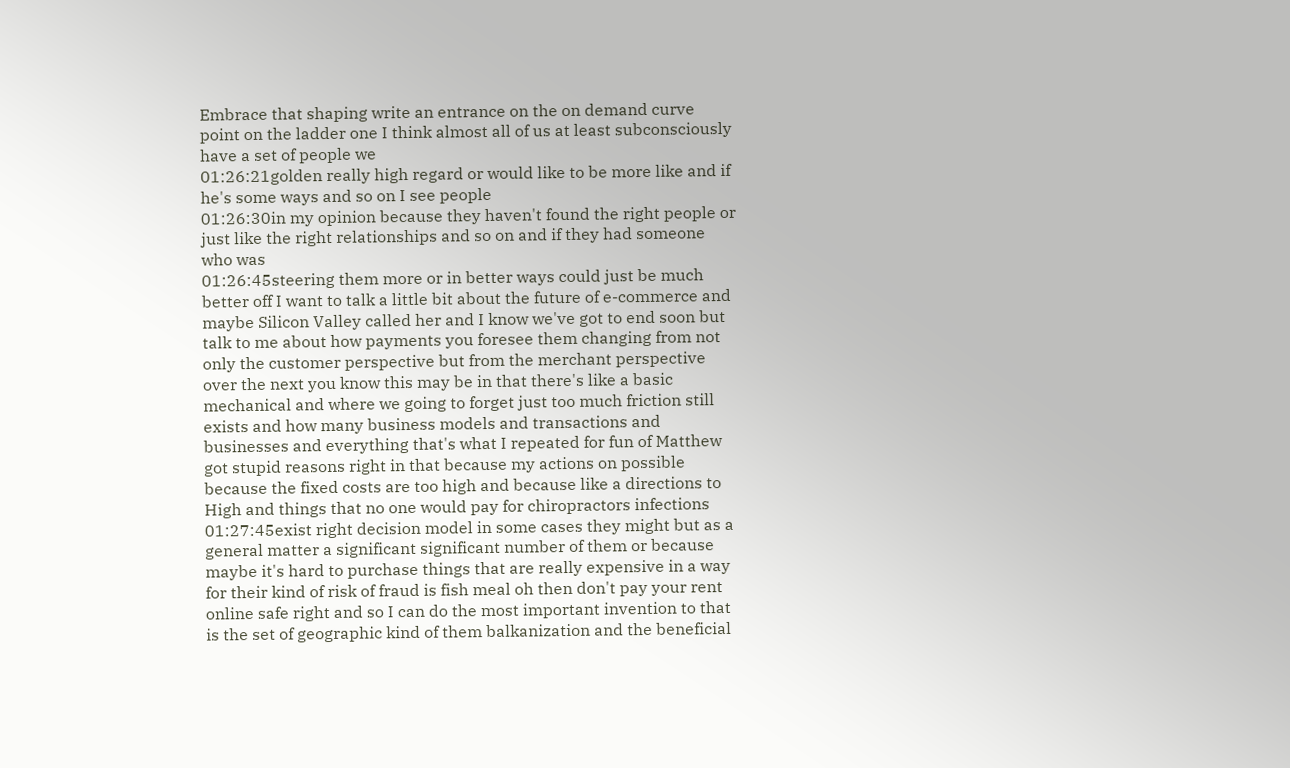Embrace that shaping write an entrance on the on demand curve point on the ladder one I think almost all of us at least subconsciously have a set of people we
01:26:21golden really high regard or would like to be more like and if he's some ways and so on I see people
01:26:30in my opinion because they haven't found the right people or just like the right relationships and so on and if they had someone who was
01:26:45steering them more or in better ways could just be much better off I want to talk a little bit about the future of e-commerce and maybe Silicon Valley called her and I know we've got to end soon but talk to me about how payments you foresee them changing from not only the customer perspective but from the merchant perspective over the next you know this may be in that there's like a basic mechanical and where we going to forget just too much friction still exists and how many business models and transactions and businesses and everything that's what I repeated for fun of Matthew got stupid reasons right in that because my actions on possible because the fixed costs are too high and because like a directions to High and things that no one would pay for chiropractors infections
01:27:45exist right decision model in some cases they might but as a general matter a significant significant number of them or because maybe it's hard to purchase things that are really expensive in a way for their kind of risk of fraud is fish meal oh then don't pay your rent online safe right and so I can do the most important invention to that is the set of geographic kind of them balkanization and the beneficial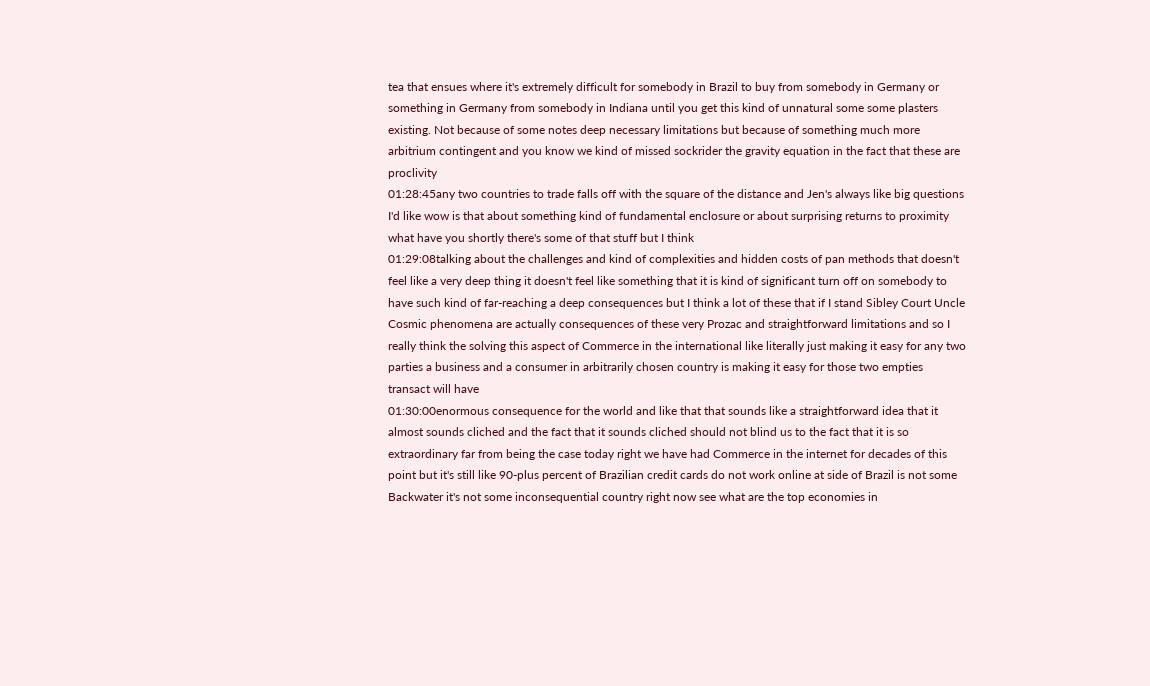tea that ensues where it's extremely difficult for somebody in Brazil to buy from somebody in Germany or something in Germany from somebody in Indiana until you get this kind of unnatural some some plasters existing. Not because of some notes deep necessary limitations but because of something much more arbitrium contingent and you know we kind of missed sockrider the gravity equation in the fact that these are proclivity
01:28:45any two countries to trade falls off with the square of the distance and Jen's always like big questions I'd like wow is that about something kind of fundamental enclosure or about surprising returns to proximity what have you shortly there's some of that stuff but I think
01:29:08talking about the challenges and kind of complexities and hidden costs of pan methods that doesn't feel like a very deep thing it doesn't feel like something that it is kind of significant turn off on somebody to have such kind of far-reaching a deep consequences but I think a lot of these that if I stand Sibley Court Uncle Cosmic phenomena are actually consequences of these very Prozac and straightforward limitations and so I really think the solving this aspect of Commerce in the international like literally just making it easy for any two parties a business and a consumer in arbitrarily chosen country is making it easy for those two empties transact will have
01:30:00enormous consequence for the world and like that that sounds like a straightforward idea that it almost sounds cliched and the fact that it sounds cliched should not blind us to the fact that it is so extraordinary far from being the case today right we have had Commerce in the internet for decades of this point but it's still like 90-plus percent of Brazilian credit cards do not work online at side of Brazil is not some Backwater it's not some inconsequential country right now see what are the top economies in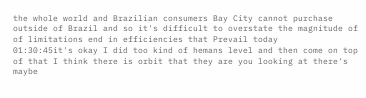the whole world and Brazilian consumers Bay City cannot purchase outside of Brazil and so it's difficult to overstate the magnitude of of limitations end in efficiencies that Prevail today
01:30:45it's okay I did too kind of hemans level and then come on top of that I think there is orbit that they are you looking at there's maybe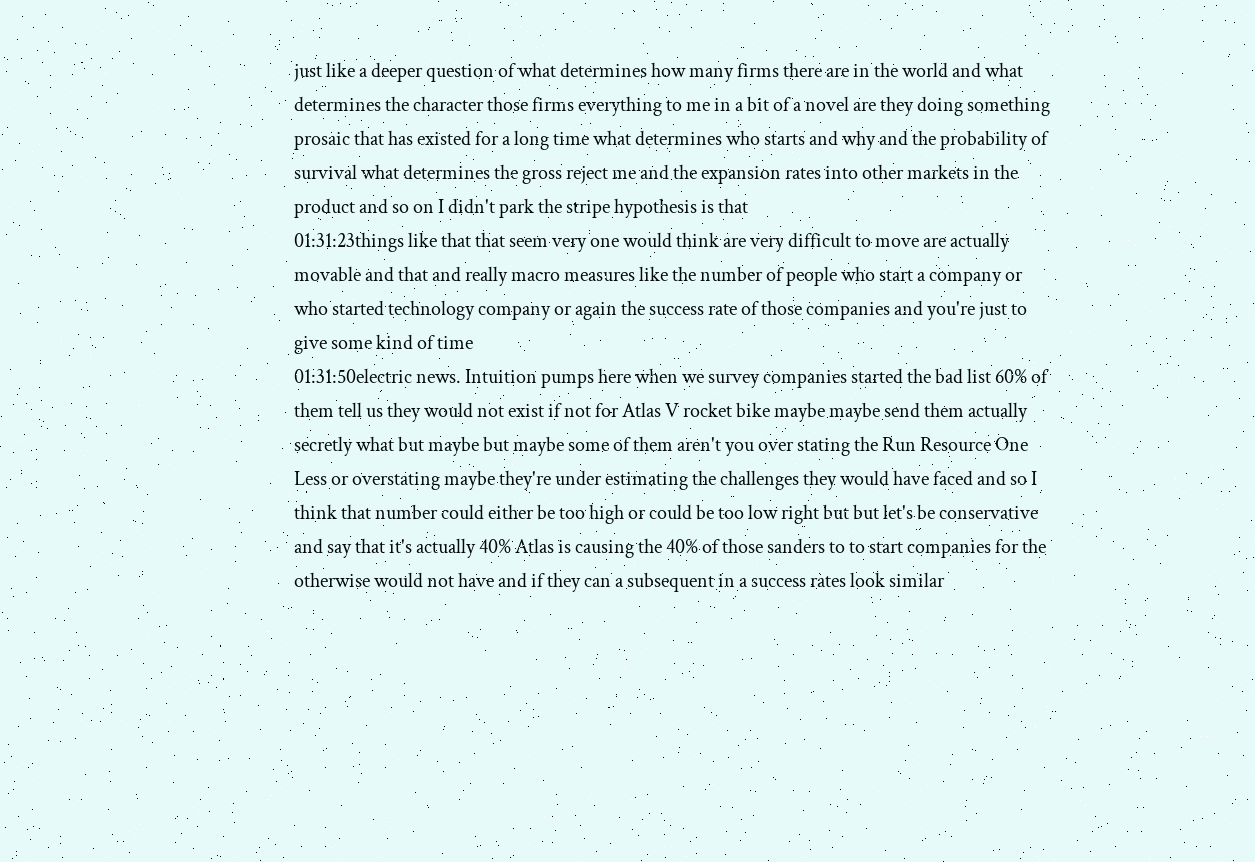just like a deeper question of what determines how many firms there are in the world and what determines the character those firms everything to me in a bit of a novel are they doing something prosaic that has existed for a long time what determines who starts and why and the probability of survival what determines the gross reject me and the expansion rates into other markets in the product and so on I didn't park the stripe hypothesis is that
01:31:23things like that that seem very one would think are very difficult to move are actually movable and that and really macro measures like the number of people who start a company or who started technology company or again the success rate of those companies and you're just to give some kind of time
01:31:50electric news. Intuition pumps here when we survey companies started the bad list 60% of them tell us they would not exist if not for Atlas V rocket bike maybe maybe send them actually secretly what but maybe but maybe some of them aren't you over stating the Run Resource One Less or overstating maybe they're under estimating the challenges they would have faced and so I think that number could either be too high or could be too low right but but let's be conservative and say that it's actually 40% Atlas is causing the 40% of those sanders to to start companies for the otherwise would not have and if they can a subsequent in a success rates look similar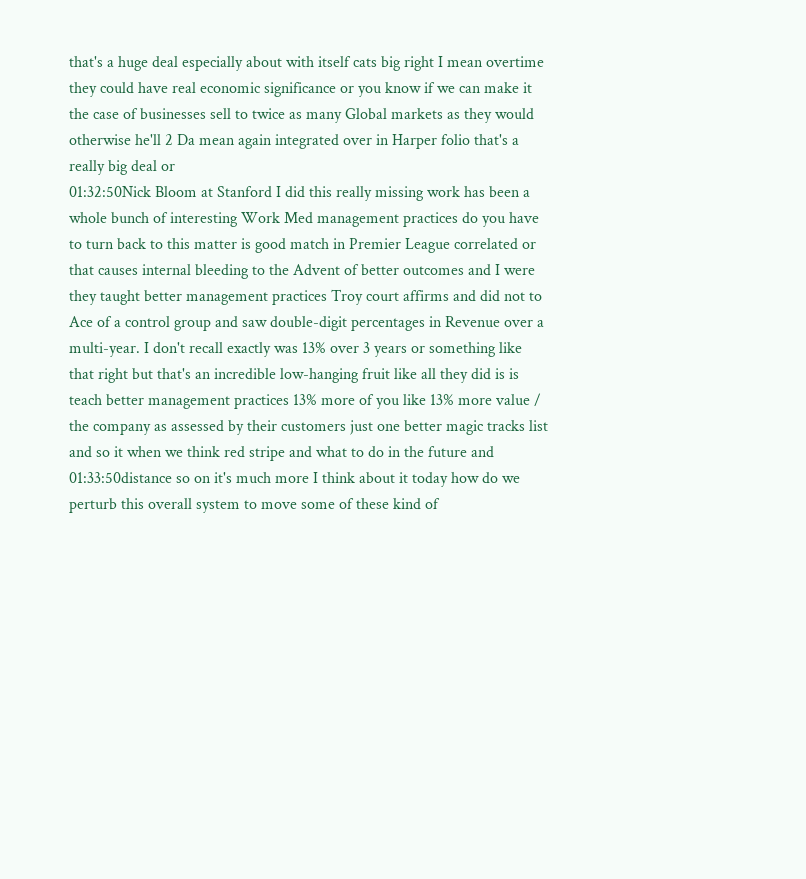that's a huge deal especially about with itself cats big right I mean overtime they could have real economic significance or you know if we can make it the case of businesses sell to twice as many Global markets as they would otherwise he'll 2 Da mean again integrated over in Harper folio that's a really big deal or
01:32:50Nick Bloom at Stanford I did this really missing work has been a whole bunch of interesting Work Med management practices do you have to turn back to this matter is good match in Premier League correlated or that causes internal bleeding to the Advent of better outcomes and I were they taught better management practices Troy court affirms and did not to Ace of a control group and saw double-digit percentages in Revenue over a multi-year. I don't recall exactly was 13% over 3 years or something like that right but that's an incredible low-hanging fruit like all they did is is teach better management practices 13% more of you like 13% more value / the company as assessed by their customers just one better magic tracks list and so it when we think red stripe and what to do in the future and
01:33:50distance so on it's much more I think about it today how do we perturb this overall system to move some of these kind of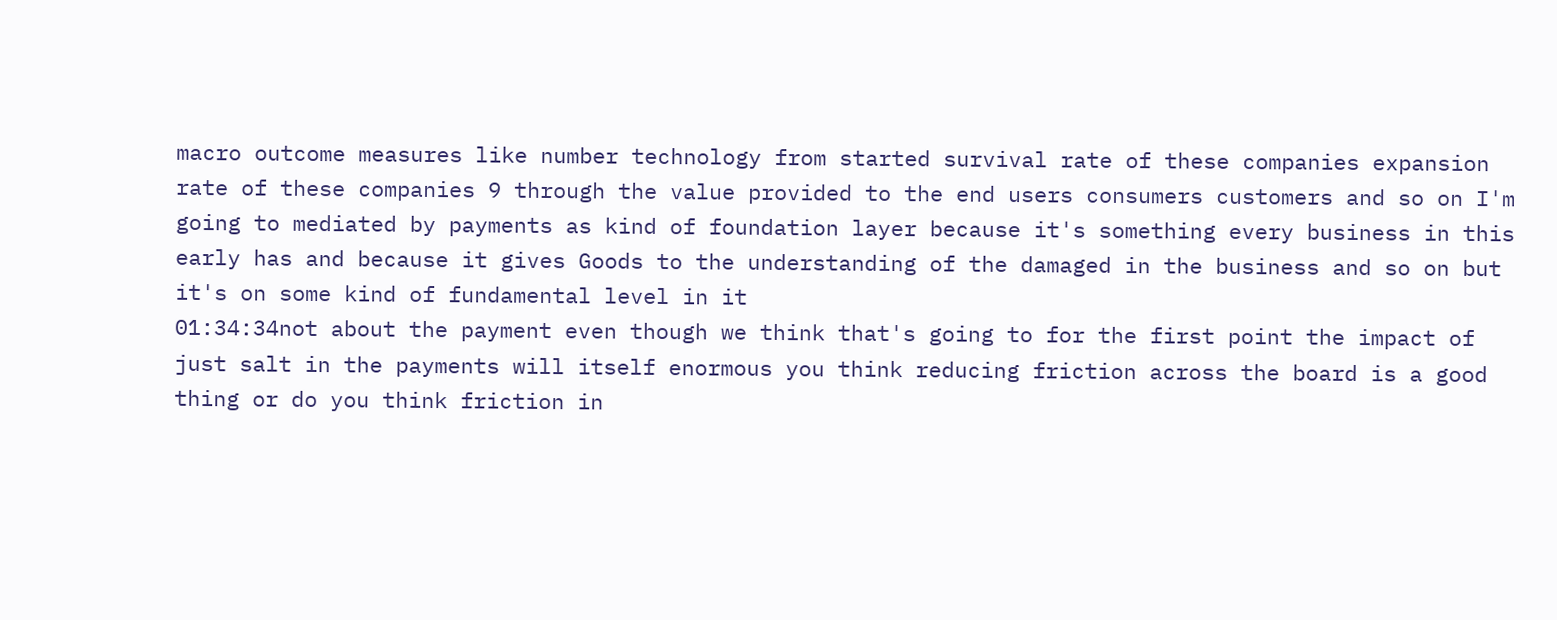macro outcome measures like number technology from started survival rate of these companies expansion rate of these companies 9 through the value provided to the end users consumers customers and so on I'm going to mediated by payments as kind of foundation layer because it's something every business in this early has and because it gives Goods to the understanding of the damaged in the business and so on but it's on some kind of fundamental level in it
01:34:34not about the payment even though we think that's going to for the first point the impact of just salt in the payments will itself enormous you think reducing friction across the board is a good thing or do you think friction in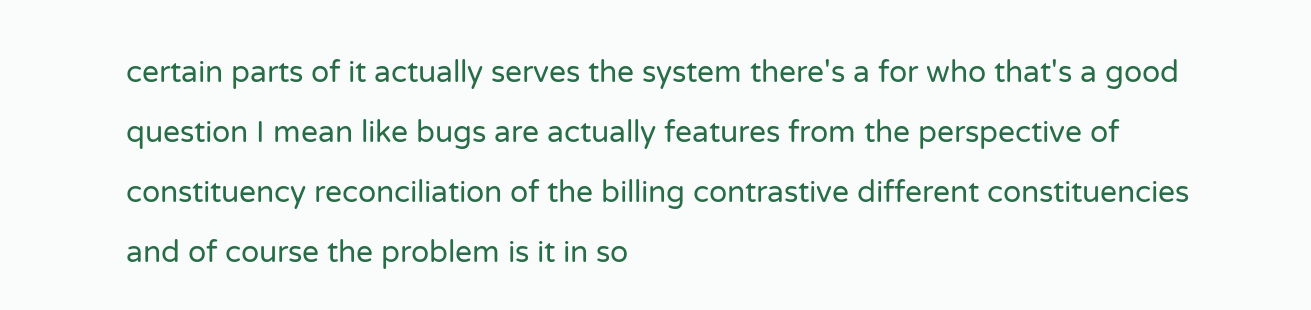certain parts of it actually serves the system there's a for who that's a good question I mean like bugs are actually features from the perspective of constituency reconciliation of the billing contrastive different constituencies and of course the problem is it in so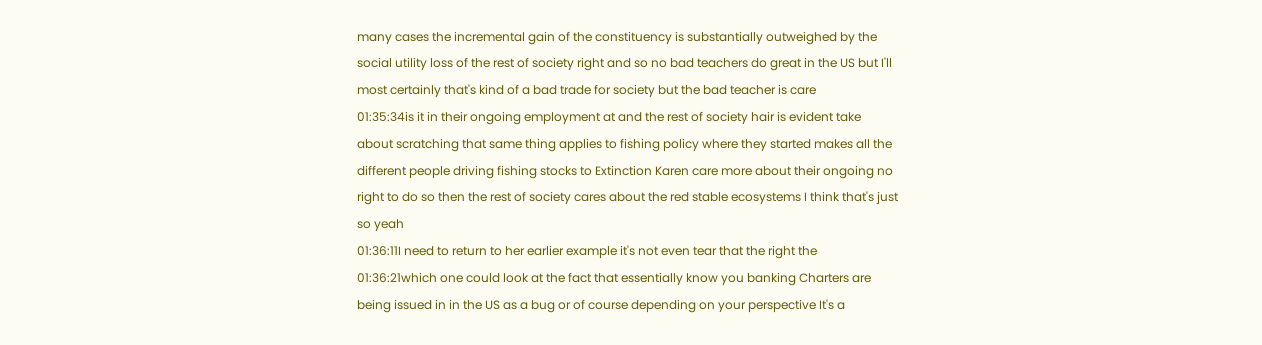many cases the incremental gain of the constituency is substantially outweighed by the social utility loss of the rest of society right and so no bad teachers do great in the US but I'll most certainly that's kind of a bad trade for society but the bad teacher is care
01:35:34is it in their ongoing employment at and the rest of society hair is evident take about scratching that same thing applies to fishing policy where they started makes all the different people driving fishing stocks to Extinction Karen care more about their ongoing no right to do so then the rest of society cares about the red stable ecosystems I think that's just so yeah
01:36:11I need to return to her earlier example it's not even tear that the right the
01:36:21which one could look at the fact that essentially know you banking Charters are being issued in in the US as a bug or of course depending on your perspective It's a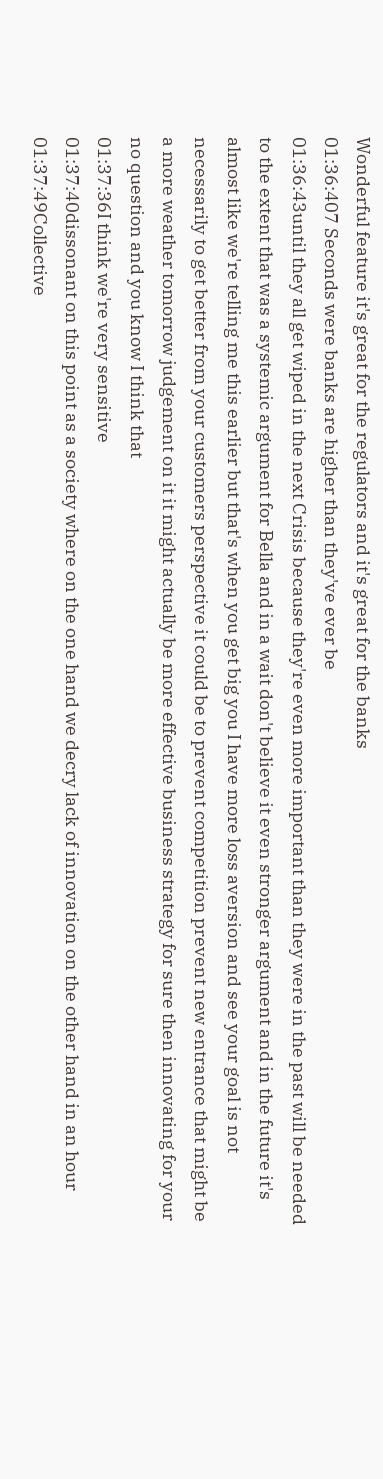Wonderful feature it's great for the regulators and it's great for the banks
01:36:407 Seconds were banks are higher than they've ever be
01:36:43until they all get wiped in the next Crisis because they're even more important than they were in the past will be needed to the extent that was a systemic argument for Bella and in a wait don't believe it even stronger argument and in the future it's almost like we're telling me this earlier but that's when you get big you I have more loss aversion and see your goal is not necessarily to get better from your customers perspective it could be to prevent competition prevent new entrance that might be a more weather tomorrow judgement on it it might actually be more effective business strategy for sure then innovating for your no question and you know I think that
01:37:36I think we're very sensitive
01:37:40dissonant on this point as a society where on the one hand we decry lack of innovation on the other hand in an hour
01:37:49Collective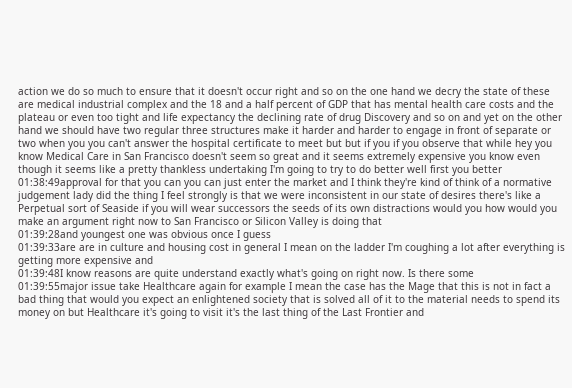action we do so much to ensure that it doesn't occur right and so on the one hand we decry the state of these are medical industrial complex and the 18 and a half percent of GDP that has mental health care costs and the plateau or even too tight and life expectancy the declining rate of drug Discovery and so on and yet on the other hand we should have two regular three structures make it harder and harder to engage in front of separate or two when you you can't answer the hospital certificate to meet but but if you if you observe that while hey you know Medical Care in San Francisco doesn't seem so great and it seems extremely expensive you know even though it seems like a pretty thankless undertaking I'm going to try to do better well first you better
01:38:49approval for that you can you can just enter the market and I think they're kind of think of a normative judgement lady did the thing I feel strongly is that we were inconsistent in our state of desires there's like a Perpetual sort of Seaside if you will wear successors the seeds of its own distractions would you how would you make an argument right now to San Francisco or Silicon Valley is doing that
01:39:28and youngest one was obvious once I guess
01:39:33are are in culture and housing cost in general I mean on the ladder I'm coughing a lot after everything is getting more expensive and
01:39:48I know reasons are quite understand exactly what's going on right now. Is there some
01:39:55major issue take Healthcare again for example I mean the case has the Mage that this is not in fact a bad thing that would you expect an enlightened society that is solved all of it to the material needs to spend its money on but Healthcare it's going to visit it's the last thing of the Last Frontier and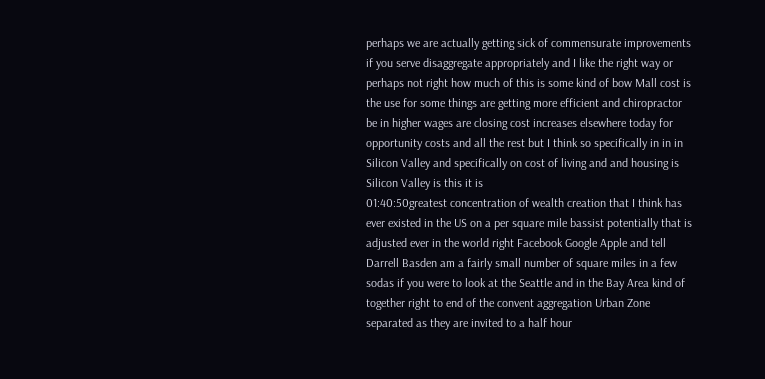perhaps we are actually getting sick of commensurate improvements if you serve disaggregate appropriately and I like the right way or perhaps not right how much of this is some kind of bow Mall cost is the use for some things are getting more efficient and chiropractor be in higher wages are closing cost increases elsewhere today for opportunity costs and all the rest but I think so specifically in in in Silicon Valley and specifically on cost of living and and housing is Silicon Valley is this it is
01:40:50greatest concentration of wealth creation that I think has ever existed in the US on a per square mile bassist potentially that is adjusted ever in the world right Facebook Google Apple and tell Darrell Basden am a fairly small number of square miles in a few sodas if you were to look at the Seattle and in the Bay Area kind of together right to end of the convent aggregation Urban Zone separated as they are invited to a half hour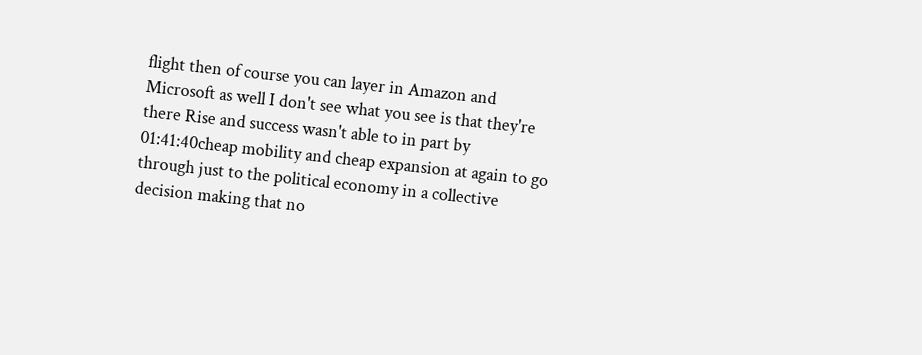flight then of course you can layer in Amazon and Microsoft as well I don't see what you see is that they're there Rise and success wasn't able to in part by
01:41:40cheap mobility and cheap expansion at again to go through just to the political economy in a collective decision making that no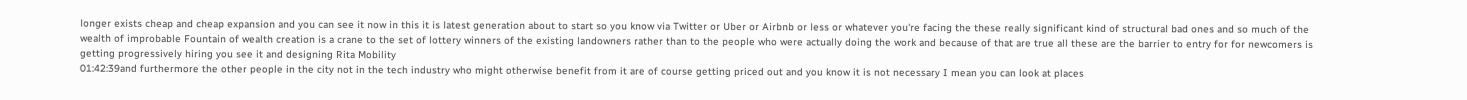longer exists cheap and cheap expansion and you can see it now in this it is latest generation about to start so you know via Twitter or Uber or Airbnb or less or whatever you're facing the these really significant kind of structural bad ones and so much of the wealth of improbable Fountain of wealth creation is a crane to the set of lottery winners of the existing landowners rather than to the people who were actually doing the work and because of that are true all these are the barrier to entry for for newcomers is getting progressively hiring you see it and designing Rita Mobility
01:42:39and furthermore the other people in the city not in the tech industry who might otherwise benefit from it are of course getting priced out and you know it is not necessary I mean you can look at places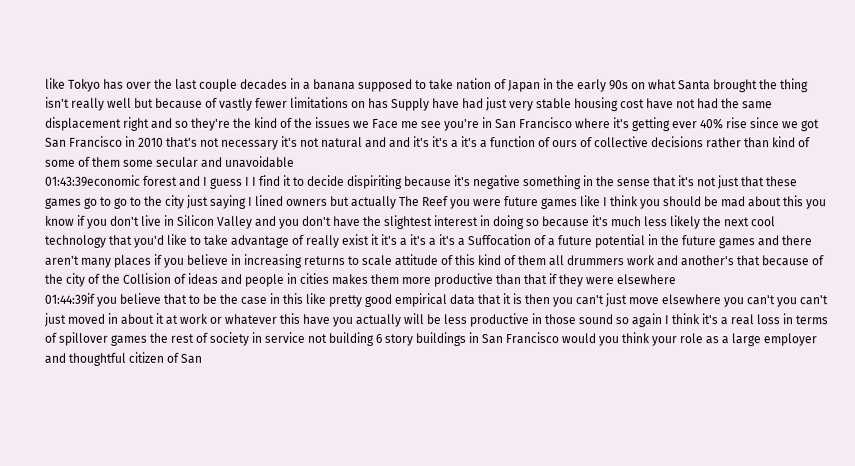like Tokyo has over the last couple decades in a banana supposed to take nation of Japan in the early 90s on what Santa brought the thing isn't really well but because of vastly fewer limitations on has Supply have had just very stable housing cost have not had the same displacement right and so they're the kind of the issues we Face me see you're in San Francisco where it's getting ever 40% rise since we got San Francisco in 2010 that's not necessary it's not natural and and it's it's a it's a function of ours of collective decisions rather than kind of some of them some secular and unavoidable
01:43:39economic forest and I guess I I find it to decide dispiriting because it's negative something in the sense that it's not just that these games go to go to the city just saying I lined owners but actually The Reef you were future games like I think you should be mad about this you know if you don't live in Silicon Valley and you don't have the slightest interest in doing so because it's much less likely the next cool technology that you'd like to take advantage of really exist it it's a it's a it's a Suffocation of a future potential in the future games and there aren't many places if you believe in increasing returns to scale attitude of this kind of them all drummers work and another's that because of the city of the Collision of ideas and people in cities makes them more productive than that if they were elsewhere
01:44:39if you believe that to be the case in this like pretty good empirical data that it is then you can't just move elsewhere you can't you can't just moved in about it at work or whatever this have you actually will be less productive in those sound so again I think it's a real loss in terms of spillover games the rest of society in service not building 6 story buildings in San Francisco would you think your role as a large employer and thoughtful citizen of San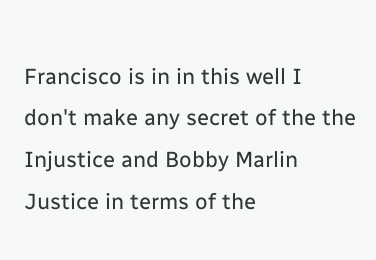Francisco is in in this well I don't make any secret of the the Injustice and Bobby Marlin Justice in terms of the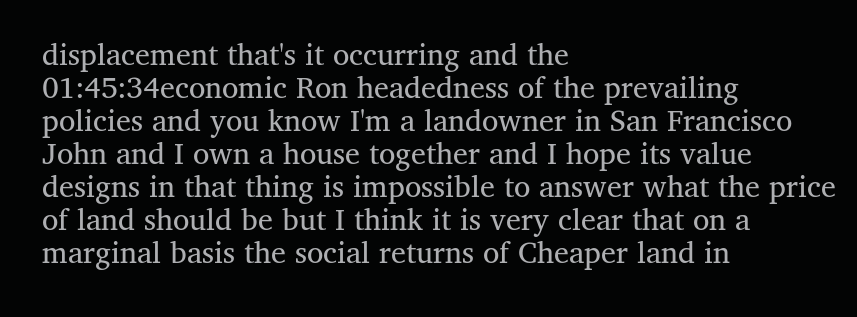displacement that's it occurring and the
01:45:34economic Ron headedness of the prevailing policies and you know I'm a landowner in San Francisco John and I own a house together and I hope its value designs in that thing is impossible to answer what the price of land should be but I think it is very clear that on a marginal basis the social returns of Cheaper land in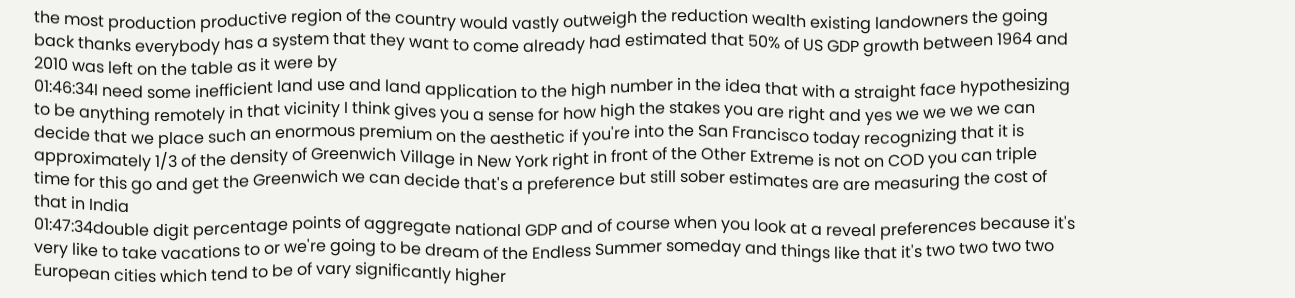the most production productive region of the country would vastly outweigh the reduction wealth existing landowners the going back thanks everybody has a system that they want to come already had estimated that 50% of US GDP growth between 1964 and 2010 was left on the table as it were by
01:46:34I need some inefficient land use and land application to the high number in the idea that with a straight face hypothesizing to be anything remotely in that vicinity I think gives you a sense for how high the stakes you are right and yes we we we we can decide that we place such an enormous premium on the aesthetic if you're into the San Francisco today recognizing that it is approximately 1/3 of the density of Greenwich Village in New York right in front of the Other Extreme is not on COD you can triple time for this go and get the Greenwich we can decide that's a preference but still sober estimates are are measuring the cost of that in India
01:47:34double digit percentage points of aggregate national GDP and of course when you look at a reveal preferences because it's very like to take vacations to or we're going to be dream of the Endless Summer someday and things like that it's two two two two European cities which tend to be of vary significantly higher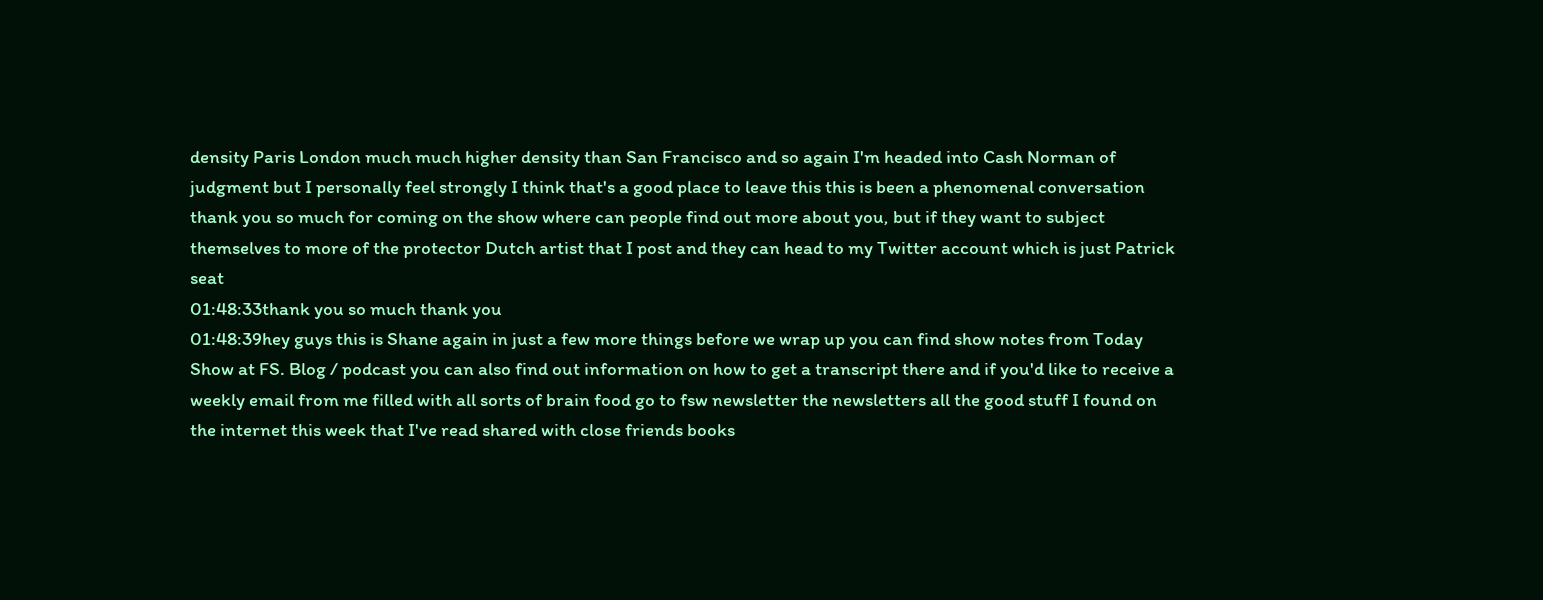density Paris London much much higher density than San Francisco and so again I'm headed into Cash Norman of judgment but I personally feel strongly I think that's a good place to leave this this is been a phenomenal conversation thank you so much for coming on the show where can people find out more about you, but if they want to subject themselves to more of the protector Dutch artist that I post and they can head to my Twitter account which is just Patrick seat
01:48:33thank you so much thank you
01:48:39hey guys this is Shane again in just a few more things before we wrap up you can find show notes from Today Show at FS. Blog / podcast you can also find out information on how to get a transcript there and if you'd like to receive a weekly email from me filled with all sorts of brain food go to fsw newsletter the newsletters all the good stuff I found on the internet this week that I've read shared with close friends books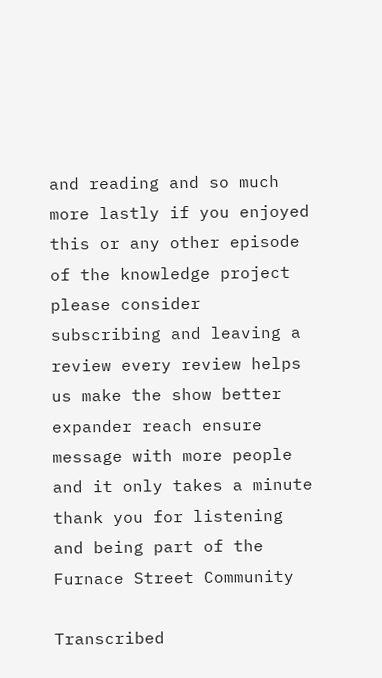and reading and so much more lastly if you enjoyed this or any other episode of the knowledge project please consider subscribing and leaving a review every review helps us make the show better expander reach ensure message with more people and it only takes a minute thank you for listening and being part of the Furnace Street Community

Transcribed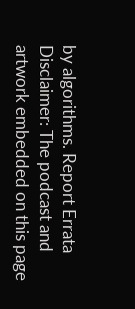by algorithms. Report Errata
Disclaimer: The podcast and artwork embedded on this page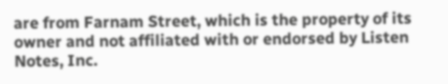are from Farnam Street, which is the property of its owner and not affiliated with or endorsed by Listen Notes, Inc.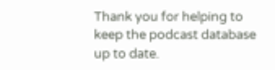Thank you for helping to keep the podcast database up to date.